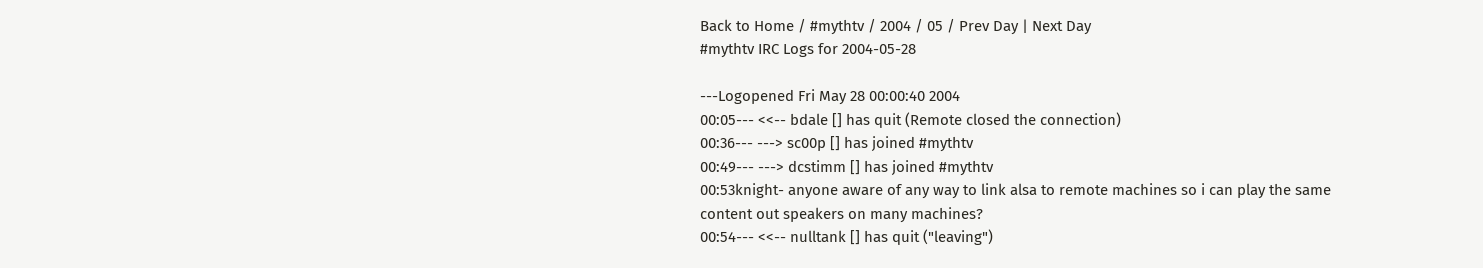Back to Home / #mythtv / 2004 / 05 / Prev Day | Next Day
#mythtv IRC Logs for 2004-05-28

---Logopened Fri May 28 00:00:40 2004
00:05--- <<-- bdale [] has quit (Remote closed the connection)
00:36--- ---> sc00p [] has joined #mythtv
00:49--- ---> dcstimm [] has joined #mythtv
00:53knight- anyone aware of any way to link alsa to remote machines so i can play the same content out speakers on many machines?
00:54--- <<-- nulltank [] has quit ("leaving")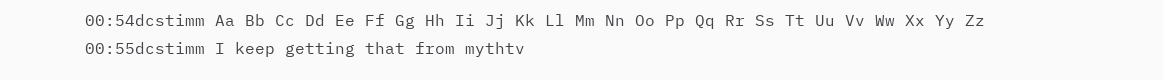00:54dcstimm Aa Bb Cc Dd Ee Ff Gg Hh Ii Jj Kk Ll Mm Nn Oo Pp Qq Rr Ss Tt Uu Vv Ww Xx Yy Zz
00:55dcstimm I keep getting that from mythtv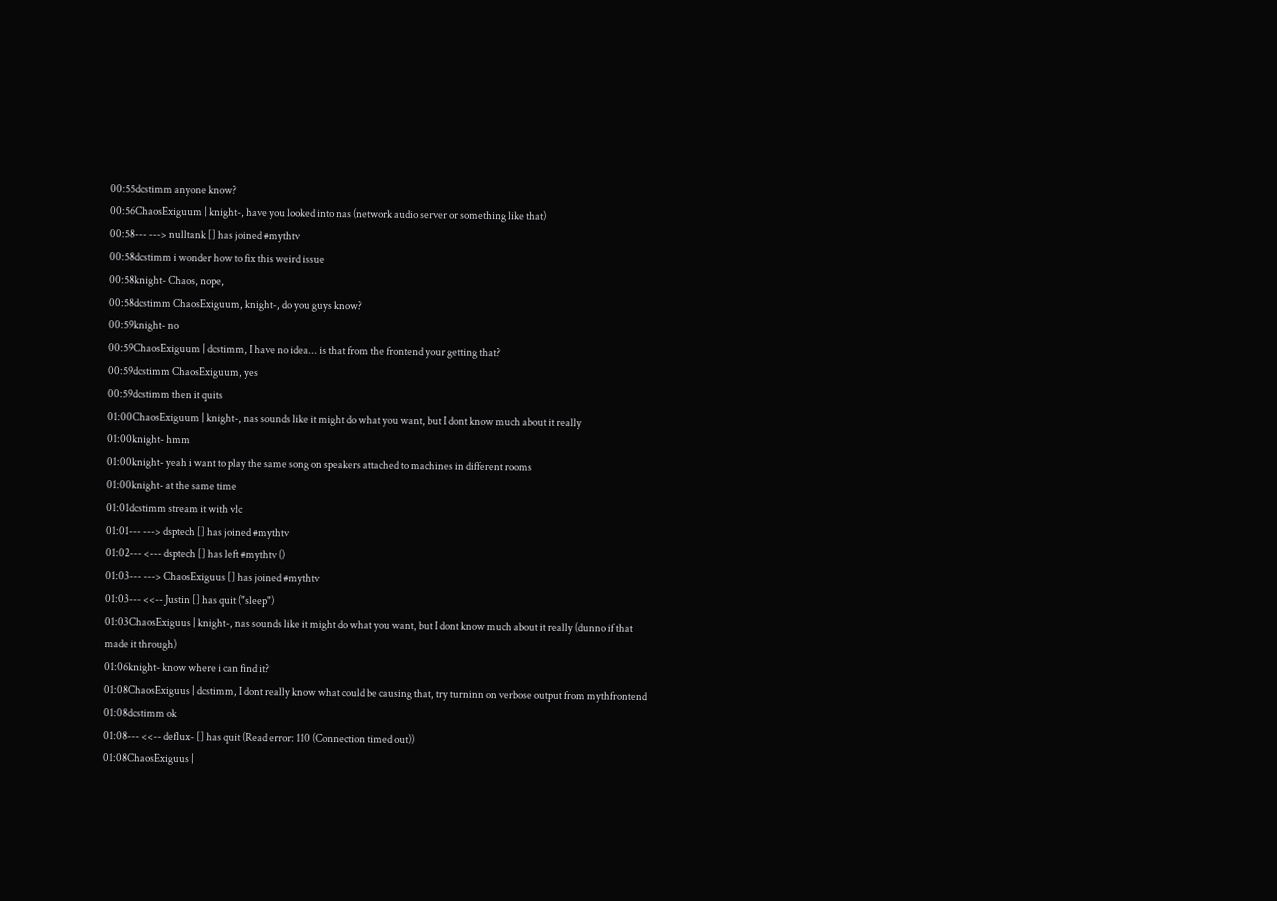00:55dcstimm anyone know?
00:56ChaosExiguum | knight-, have you looked into nas (network audio server or something like that)
00:58--- ---> nulltank [] has joined #mythtv
00:58dcstimm i wonder how to fix this weird issue
00:58knight- Chaos, nope,
00:58dcstimm ChaosExiguum, knight-, do you guys know?
00:59knight- no
00:59ChaosExiguum | dcstimm, I have no idea... is that from the frontend your getting that?
00:59dcstimm ChaosExiguum, yes
00:59dcstimm then it quits
01:00ChaosExiguum | knight-, nas sounds like it might do what you want, but I dont know much about it really
01:00knight- hmm
01:00knight- yeah i want to play the same song on speakers attached to machines in different rooms
01:00knight- at the same time
01:01dcstimm stream it with vlc
01:01--- ---> dsptech [] has joined #mythtv
01:02--- <--- dsptech [] has left #mythtv ()
01:03--- ---> ChaosExiguus [] has joined #mythtv
01:03--- <<-- Justin [] has quit ("sleep")
01:03ChaosExiguus | knight-, nas sounds like it might do what you want, but I dont know much about it really (dunno if that made it through)
01:06knight- know where i can find it?
01:08ChaosExiguus | dcstimm, I dont really know what could be causing that, try turninn on verbose output from mythfrontend
01:08dcstimm ok
01:08--- <<-- deflux- [] has quit (Read error: 110 (Connection timed out))
01:08ChaosExiguus |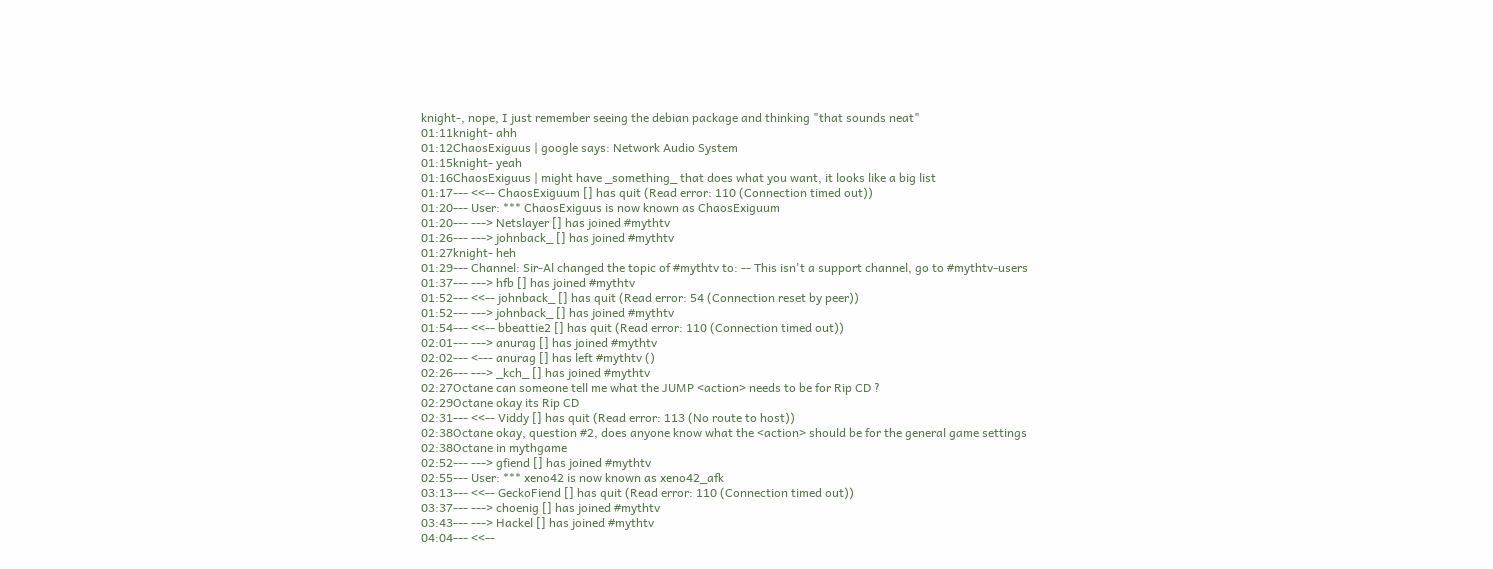knight-, nope, I just remember seeing the debian package and thinking "that sounds neat"
01:11knight- ahh
01:12ChaosExiguus | google says: Network Audio System
01:15knight- yeah
01:16ChaosExiguus | might have _something_ that does what you want, it looks like a big list
01:17--- <<-- ChaosExiguum [] has quit (Read error: 110 (Connection timed out))
01:20--- User: *** ChaosExiguus is now known as ChaosExiguum
01:20--- ---> Netslayer [] has joined #mythtv
01:26--- ---> johnback_ [] has joined #mythtv
01:27knight- heh
01:29--- Channel: Sir-Al changed the topic of #mythtv to: -- This isn't a support channel, go to #mythtv-users
01:37--- ---> hfb [] has joined #mythtv
01:52--- <<-- johnback_ [] has quit (Read error: 54 (Connection reset by peer))
01:52--- ---> johnback_ [] has joined #mythtv
01:54--- <<-- bbeattie2 [] has quit (Read error: 110 (Connection timed out))
02:01--- ---> anurag [] has joined #mythtv
02:02--- <--- anurag [] has left #mythtv ()
02:26--- ---> _kch_ [] has joined #mythtv
02:27Octane can someone tell me what the JUMP <action> needs to be for Rip CD ?
02:29Octane okay its Rip CD
02:31--- <<-- Viddy [] has quit (Read error: 113 (No route to host))
02:38Octane okay, question #2, does anyone know what the <action> should be for the general game settings
02:38Octane in mythgame
02:52--- ---> gfiend [] has joined #mythtv
02:55--- User: *** xeno42 is now known as xeno42_afk
03:13--- <<-- GeckoFiend [] has quit (Read error: 110 (Connection timed out))
03:37--- ---> choenig [] has joined #mythtv
03:43--- ---> Hackel [] has joined #mythtv
04:04--- <<--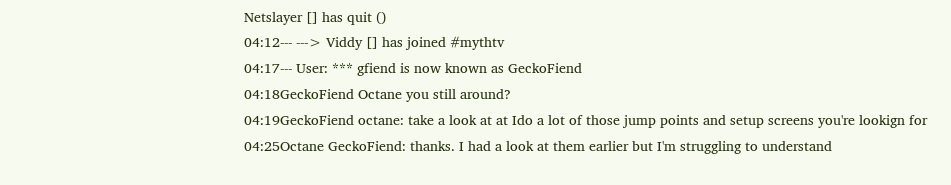Netslayer [] has quit ()
04:12--- ---> Viddy [] has joined #mythtv
04:17--- User: *** gfiend is now known as GeckoFiend
04:18GeckoFiend Octane you still around?
04:19GeckoFiend octane: take a look at at Ido a lot of those jump points and setup screens you're lookign for
04:25Octane GeckoFiend: thanks. I had a look at them earlier but I'm struggling to understand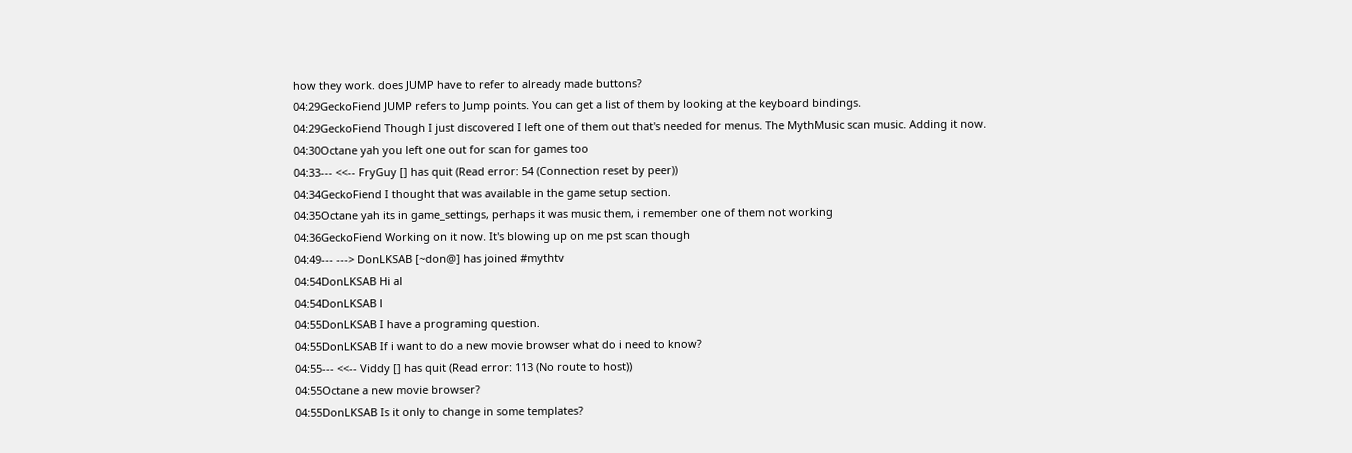how they work. does JUMP have to refer to already made buttons?
04:29GeckoFiend JUMP refers to Jump points. You can get a list of them by looking at the keyboard bindings.
04:29GeckoFiend Though I just discovered I left one of them out that's needed for menus. The MythMusic scan music. Adding it now.
04:30Octane yah you left one out for scan for games too
04:33--- <<-- FryGuy [] has quit (Read error: 54 (Connection reset by peer))
04:34GeckoFiend I thought that was available in the game setup section.
04:35Octane yah its in game_settings, perhaps it was music them, i remember one of them not working
04:36GeckoFiend Working on it now. It's blowing up on me pst scan though
04:49--- ---> DonLKSAB [~don@] has joined #mythtv
04:54DonLKSAB Hi al
04:54DonLKSAB l
04:55DonLKSAB I have a programing question.
04:55DonLKSAB If i want to do a new movie browser what do i need to know?
04:55--- <<-- Viddy [] has quit (Read error: 113 (No route to host))
04:55Octane a new movie browser?
04:55DonLKSAB Is it only to change in some templates?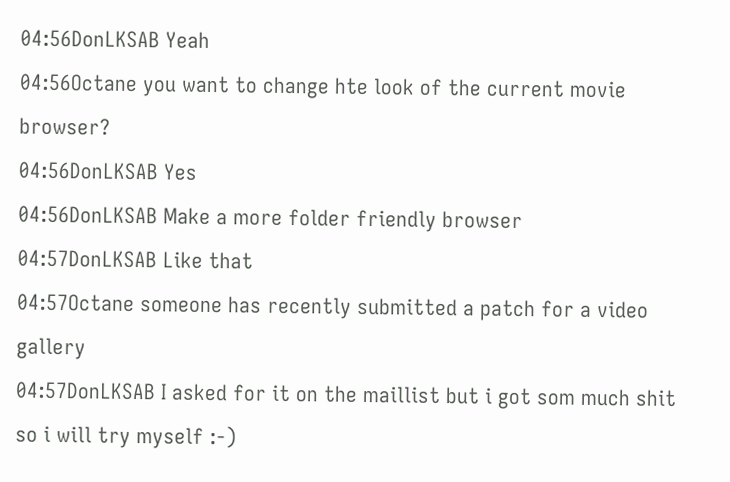04:56DonLKSAB Yeah
04:56Octane you want to change hte look of the current movie browser?
04:56DonLKSAB Yes
04:56DonLKSAB Make a more folder friendly browser
04:57DonLKSAB Like that
04:57Octane someone has recently submitted a patch for a video gallery
04:57DonLKSAB I asked for it on the maillist but i got som much shit so i will try myself :-)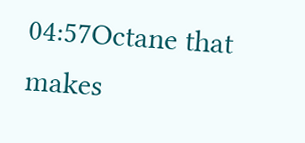04:57Octane that makes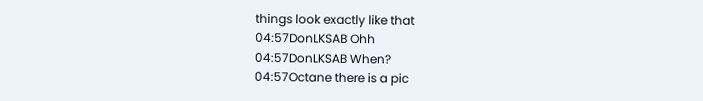things look exactly like that
04:57DonLKSAB Ohh
04:57DonLKSAB When?
04:57Octane there is a pic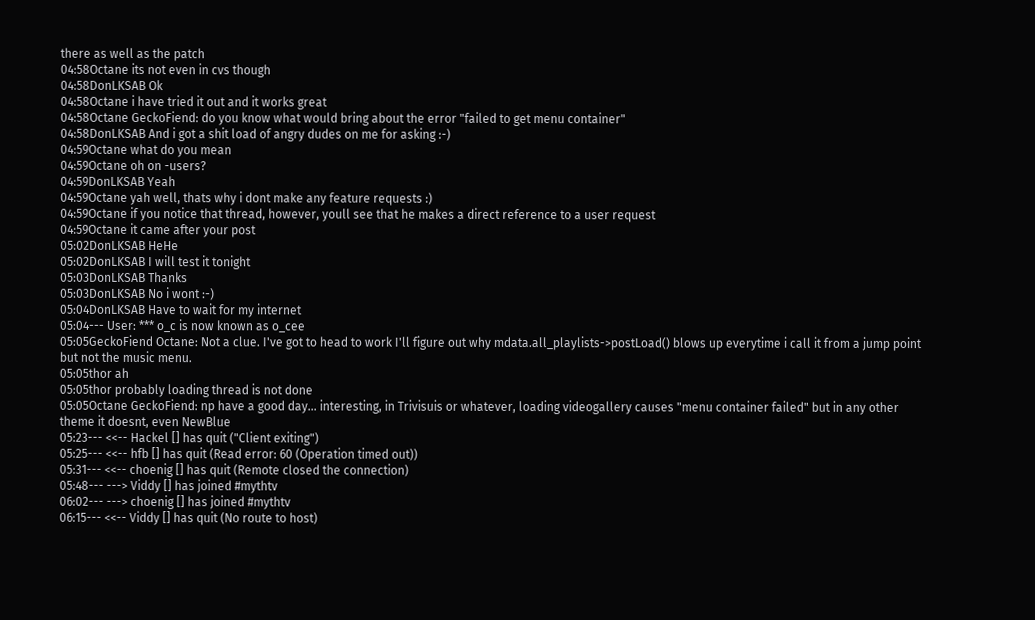there as well as the patch
04:58Octane its not even in cvs though
04:58DonLKSAB Ok
04:58Octane i have tried it out and it works great
04:58Octane GeckoFiend: do you know what would bring about the error "failed to get menu container"
04:58DonLKSAB And i got a shit load of angry dudes on me for asking :-)
04:59Octane what do you mean
04:59Octane oh on -users?
04:59DonLKSAB Yeah
04:59Octane yah well, thats why i dont make any feature requests :)
04:59Octane if you notice that thread, however, youll see that he makes a direct reference to a user request
04:59Octane it came after your post
05:02DonLKSAB HeHe
05:02DonLKSAB I will test it tonight
05:03DonLKSAB Thanks
05:03DonLKSAB No i wont :-)
05:04DonLKSAB Have to wait for my internet
05:04--- User: *** o_c is now known as o_cee
05:05GeckoFiend Octane: Not a clue. I've got to head to work I'll figure out why mdata.all_playlists->postLoad() blows up everytime i call it from a jump point but not the music menu.
05:05thor ah
05:05thor probably loading thread is not done
05:05Octane GeckoFiend: np have a good day... interesting, in Trivisuis or whatever, loading videogallery causes "menu container failed" but in any other theme it doesnt, even NewBlue
05:23--- <<-- Hackel [] has quit ("Client exiting")
05:25--- <<-- hfb [] has quit (Read error: 60 (Operation timed out))
05:31--- <<-- choenig [] has quit (Remote closed the connection)
05:48--- ---> Viddy [] has joined #mythtv
06:02--- ---> choenig [] has joined #mythtv
06:15--- <<-- Viddy [] has quit (No route to host)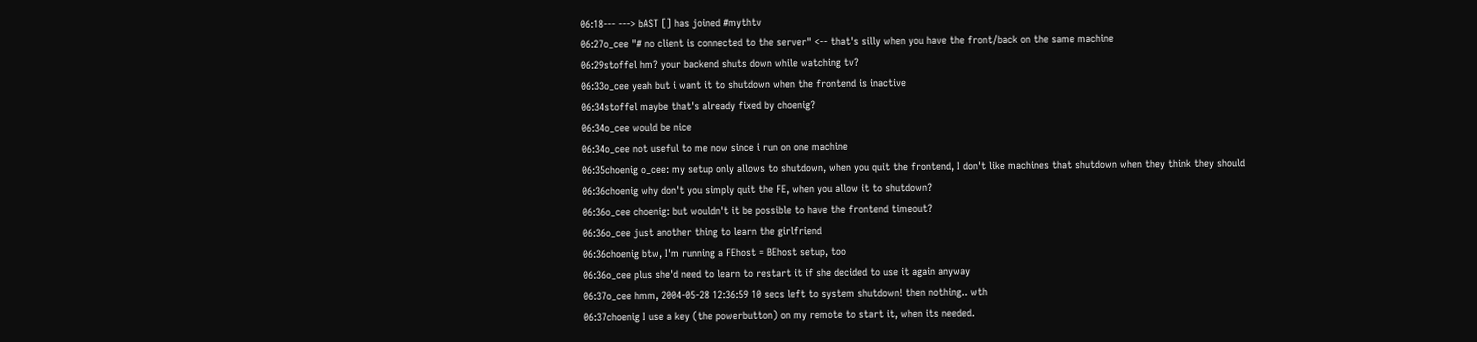06:18--- ---> bAST [] has joined #mythtv
06:27o_cee "# no client is connected to the server" <-- that's silly when you have the front/back on the same machine
06:29stoffel hm? your backend shuts down while watching tv?
06:33o_cee yeah but i want it to shutdown when the frontend is inactive
06:34stoffel maybe that's already fixed by choenig?
06:34o_cee would be nice
06:34o_cee not useful to me now since i run on one machine
06:35choenig o_cee: my setup only allows to shutdown, when you quit the frontend, I don't like machines that shutdown when they think they should
06:36choenig why don't you simply quit the FE, when you allow it to shutdown?
06:36o_cee choenig: but wouldn't it be possible to have the frontend timeout?
06:36o_cee just another thing to learn the girlfriend
06:36choenig btw, I'm running a FEhost = BEhost setup, too
06:36o_cee plus she'd need to learn to restart it if she decided to use it again anyway
06:37o_cee hmm, 2004-05-28 12:36:59 10 secs left to system shutdown! then nothing.. wth
06:37choenig I use a key (the powerbutton) on my remote to start it, when its needed.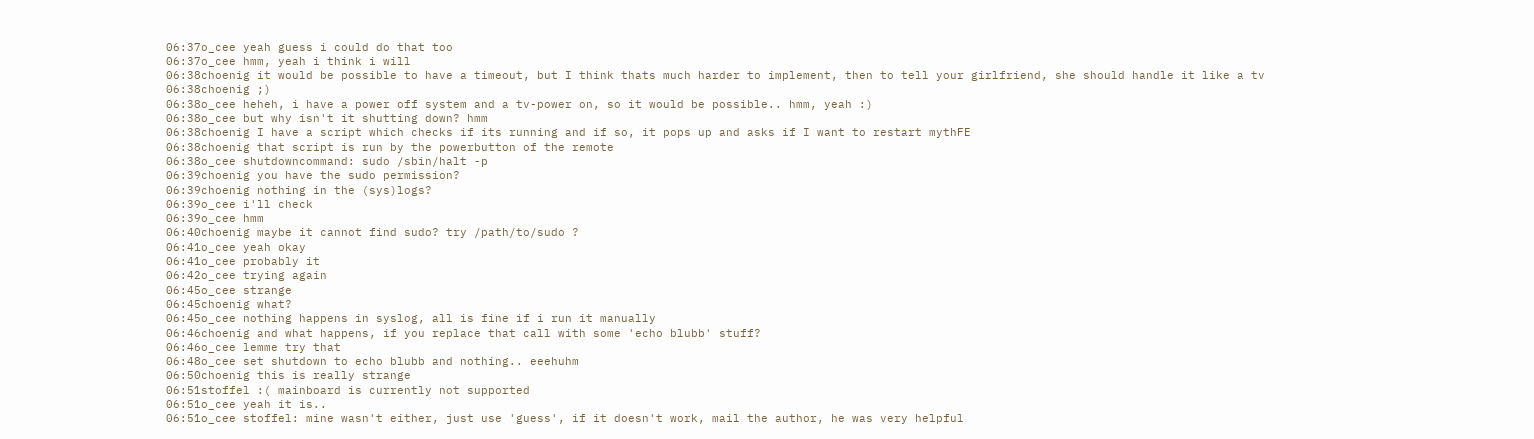06:37o_cee yeah guess i could do that too
06:37o_cee hmm, yeah i think i will
06:38choenig it would be possible to have a timeout, but I think thats much harder to implement, then to tell your girlfriend, she should handle it like a tv
06:38choenig ;)
06:38o_cee heheh, i have a power off system and a tv-power on, so it would be possible.. hmm, yeah :)
06:38o_cee but why isn't it shutting down? hmm
06:38choenig I have a script which checks if its running and if so, it pops up and asks if I want to restart mythFE
06:38choenig that script is run by the powerbutton of the remote
06:38o_cee shutdowncommand: sudo /sbin/halt -p
06:39choenig you have the sudo permission?
06:39choenig nothing in the (sys)logs?
06:39o_cee i'll check
06:39o_cee hmm
06:40choenig maybe it cannot find sudo? try /path/to/sudo ?
06:41o_cee yeah okay
06:41o_cee probably it
06:42o_cee trying again
06:45o_cee strange
06:45choenig what?
06:45o_cee nothing happens in syslog, all is fine if i run it manually
06:46choenig and what happens, if you replace that call with some 'echo blubb' stuff?
06:46o_cee lemme try that
06:48o_cee set shutdown to echo blubb and nothing.. eeehuhm
06:50choenig this is really strange
06:51stoffel :( mainboard is currently not supported
06:51o_cee yeah it is..
06:51o_cee stoffel: mine wasn't either, just use 'guess', if it doesn't work, mail the author, he was very helpful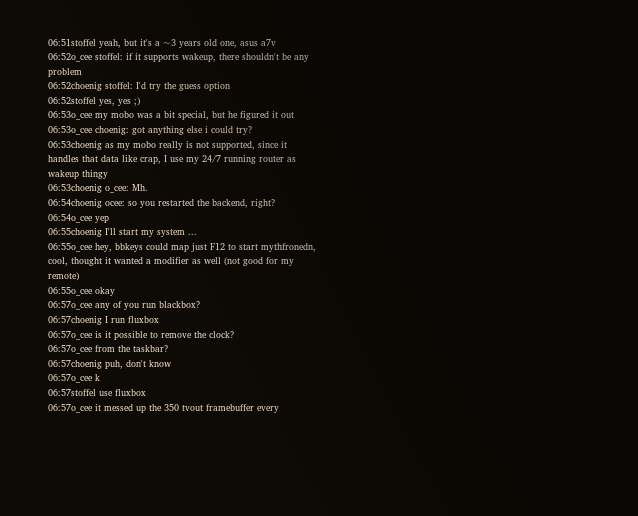06:51stoffel yeah, but it's a ~3 years old one, asus a7v
06:52o_cee stoffel: if it supports wakeup, there shouldn't be any problem
06:52choenig stoffel: I'd try the guess option
06:52stoffel yes, yes ;)
06:53o_cee my mobo was a bit special, but he figured it out
06:53o_cee choenig: got anything else i could try?
06:53choenig as my mobo really is not supported, since it handles that data like crap, I use my 24/7 running router as wakeup thingy
06:53choenig o_cee: Mh.
06:54choenig ocee: so you restarted the backend, right?
06:54o_cee yep
06:55choenig I'll start my system ...
06:55o_cee hey, bbkeys could map just F12 to start mythfronedn, cool, thought it wanted a modifier as well (not good for my remote)
06:55o_cee okay
06:57o_cee any of you run blackbox?
06:57choenig I run fluxbox
06:57o_cee is it possible to remove the clock?
06:57o_cee from the taskbar?
06:57choenig puh, don't know
06:57o_cee k
06:57stoffel use fluxbox
06:57o_cee it messed up the 350 tvout framebuffer every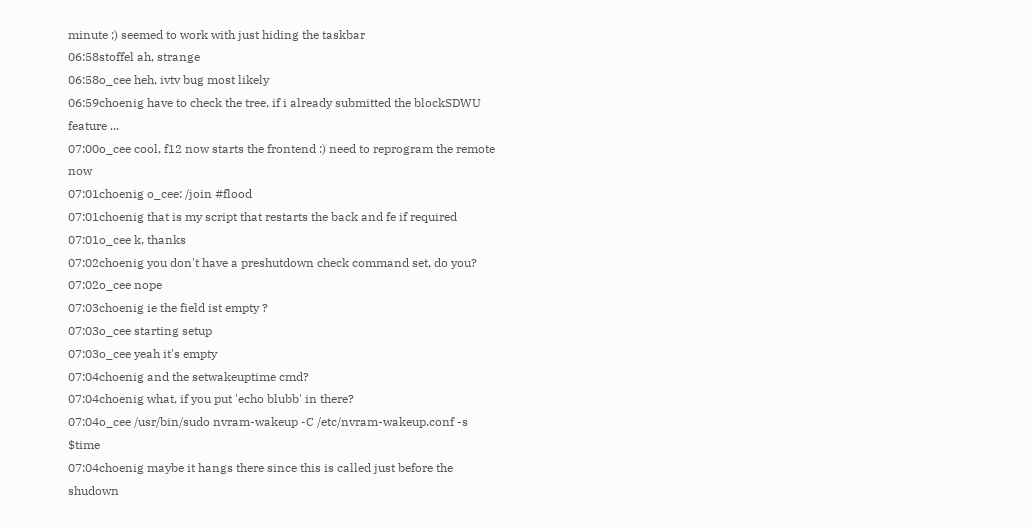minute ;) seemed to work with just hiding the taskbar
06:58stoffel ah, strange
06:58o_cee heh, ivtv bug most likely
06:59choenig have to check the tree, if i already submitted the blockSDWU feature ...
07:00o_cee cool, f12 now starts the frontend :) need to reprogram the remote now
07:01choenig o_cee: /join #flood
07:01choenig that is my script that restarts the back and fe if required
07:01o_cee k, thanks
07:02choenig you don't have a preshutdown check command set, do you?
07:02o_cee nope
07:03choenig ie the field ist empty ?
07:03o_cee starting setup
07:03o_cee yeah it's empty
07:04choenig and the setwakeuptime cmd?
07:04choenig what, if you put 'echo blubb' in there?
07:04o_cee /usr/bin/sudo nvram-wakeup -C /etc/nvram-wakeup.conf -s $time
07:04choenig maybe it hangs there since this is called just before the shudown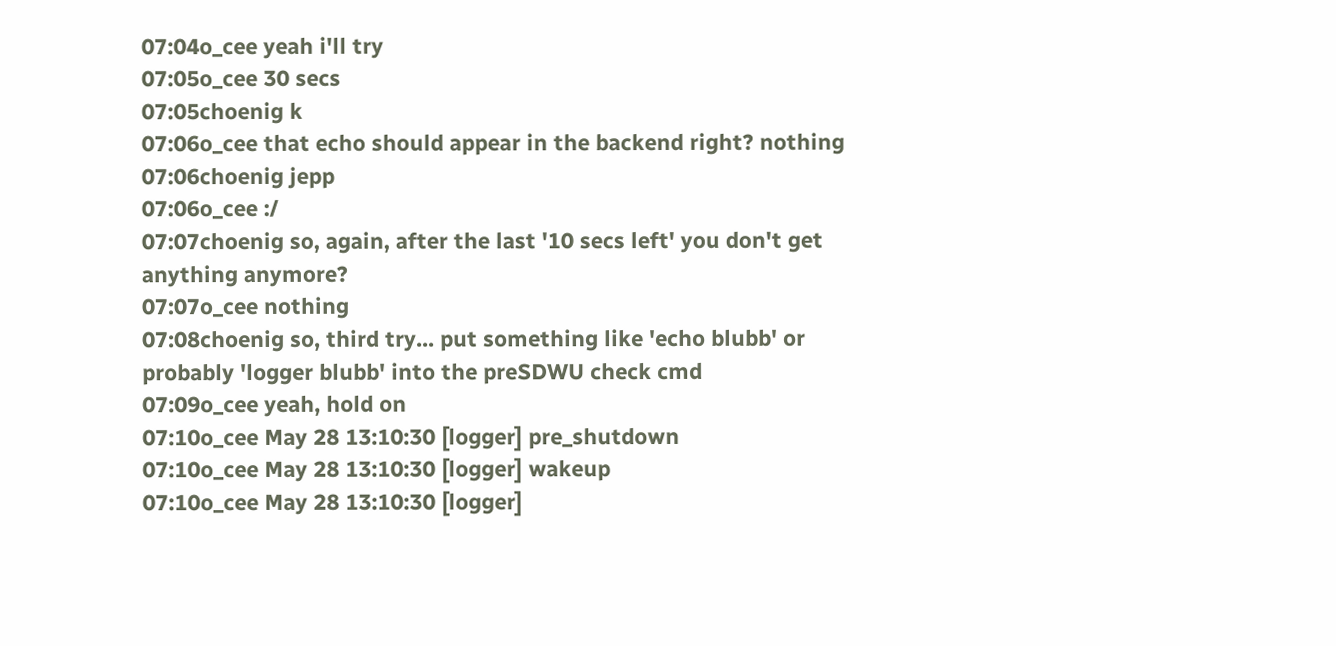07:04o_cee yeah i'll try
07:05o_cee 30 secs
07:05choenig k
07:06o_cee that echo should appear in the backend right? nothing
07:06choenig jepp
07:06o_cee :/
07:07choenig so, again, after the last '10 secs left' you don't get anything anymore?
07:07o_cee nothing
07:08choenig so, third try... put something like 'echo blubb' or probably 'logger blubb' into the preSDWU check cmd
07:09o_cee yeah, hold on
07:10o_cee May 28 13:10:30 [logger] pre_shutdown
07:10o_cee May 28 13:10:30 [logger] wakeup
07:10o_cee May 28 13:10:30 [logger]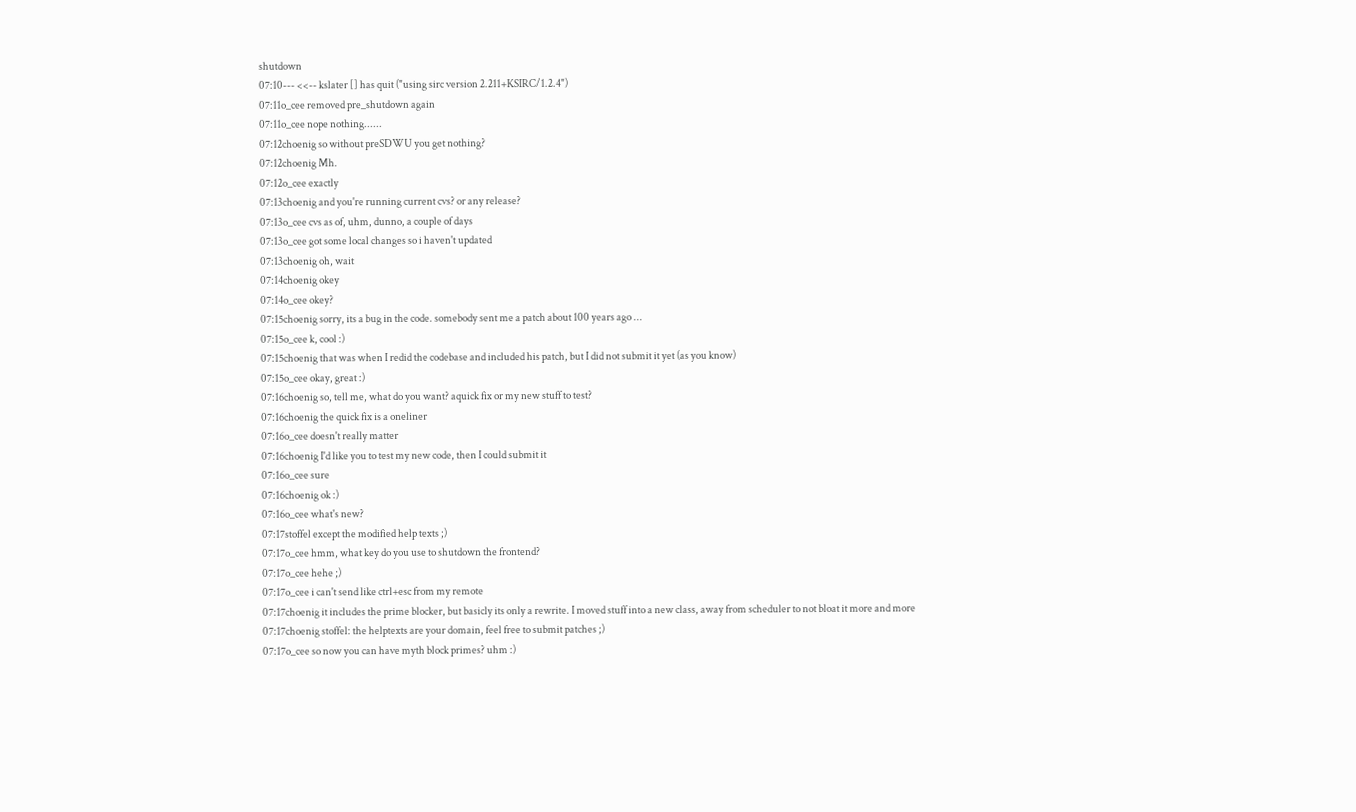shutdown
07:10--- <<-- kslater [] has quit ("using sirc version 2.211+KSIRC/1.2.4")
07:11o_cee removed pre_shutdown again
07:11o_cee nope nothing......
07:12choenig so without preSDWU you get nothing?
07:12choenig Mh.
07:12o_cee exactly
07:13choenig and you're running current cvs? or any release?
07:13o_cee cvs as of, uhm, dunno, a couple of days
07:13o_cee got some local changes so i haven't updated
07:13choenig oh, wait
07:14choenig okey
07:14o_cee okey?
07:15choenig sorry, its a bug in the code. somebody sent me a patch about 100 years ago ...
07:15o_cee k, cool :)
07:15choenig that was when I redid the codebase and included his patch, but I did not submit it yet (as you know)
07:15o_cee okay, great :)
07:16choenig so, tell me, what do you want? aquick fix or my new stuff to test?
07:16choenig the quick fix is a oneliner
07:16o_cee doesn't really matter
07:16choenig I'd like you to test my new code, then I could submit it
07:16o_cee sure
07:16choenig ok :)
07:16o_cee what's new?
07:17stoffel except the modified help texts ;)
07:17o_cee hmm, what key do you use to shutdown the frontend?
07:17o_cee hehe ;)
07:17o_cee i can't send like ctrl+esc from my remote
07:17choenig it includes the prime blocker, but basicly its only a rewrite. I moved stuff into a new class, away from scheduler to not bloat it more and more
07:17choenig stoffel: the helptexts are your domain, feel free to submit patches ;)
07:17o_cee so now you can have myth block primes? uhm :)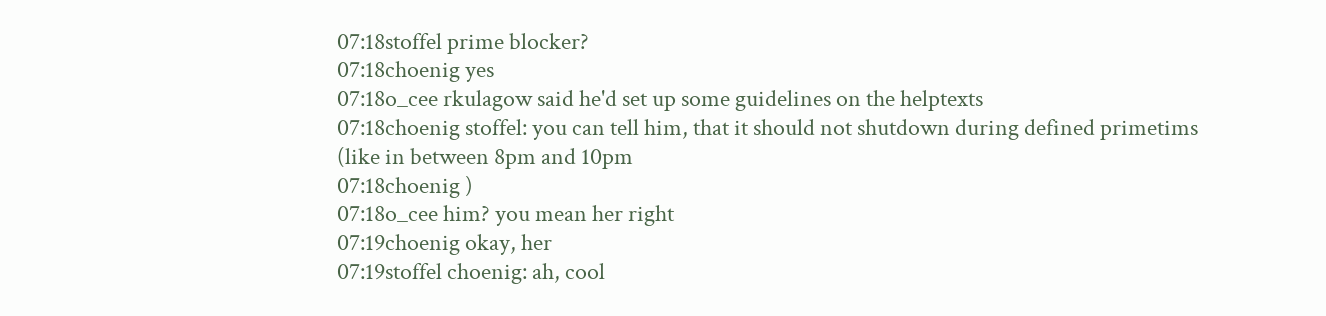07:18stoffel prime blocker?
07:18choenig yes
07:18o_cee rkulagow said he'd set up some guidelines on the helptexts
07:18choenig stoffel: you can tell him, that it should not shutdown during defined primetims (like in between 8pm and 10pm
07:18choenig )
07:18o_cee him? you mean her right
07:19choenig okay, her
07:19stoffel choenig: ah, cool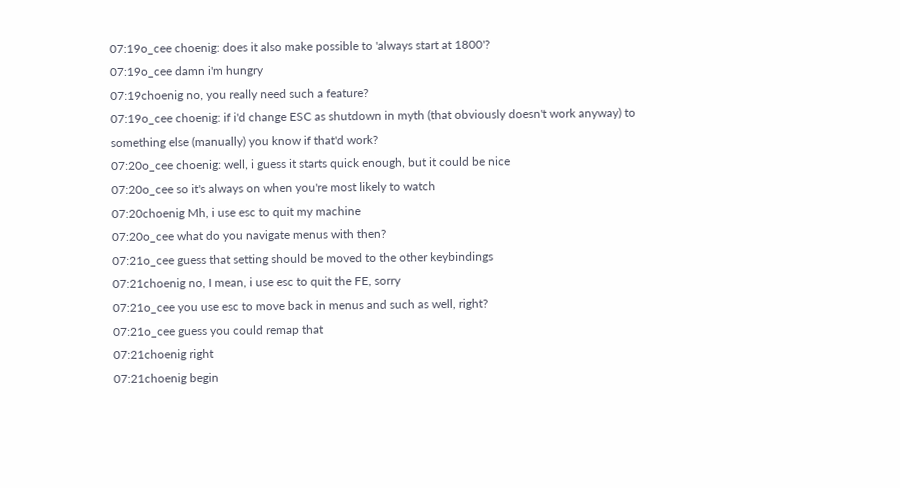07:19o_cee choenig: does it also make possible to 'always start at 1800'?
07:19o_cee damn i'm hungry
07:19choenig no, you really need such a feature?
07:19o_cee choenig: if i'd change ESC as shutdown in myth (that obviously doesn't work anyway) to something else (manually) you know if that'd work?
07:20o_cee choenig: well, i guess it starts quick enough, but it could be nice
07:20o_cee so it's always on when you're most likely to watch
07:20choenig Mh, i use esc to quit my machine
07:20o_cee what do you navigate menus with then?
07:21o_cee guess that setting should be moved to the other keybindings
07:21choenig no, I mean, i use esc to quit the FE, sorry
07:21o_cee you use esc to move back in menus and such as well, right?
07:21o_cee guess you could remap that
07:21choenig right
07:21choenig begin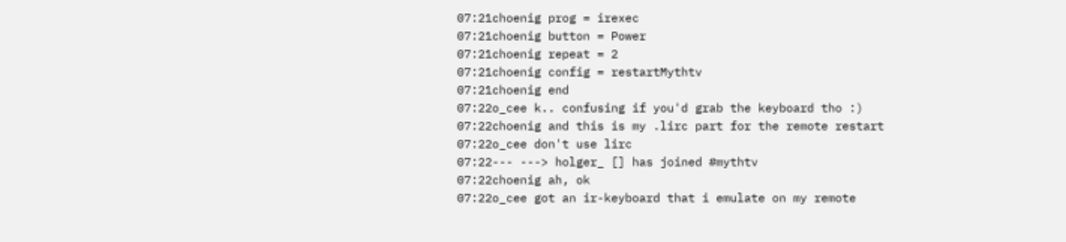07:21choenig prog = irexec
07:21choenig button = Power
07:21choenig repeat = 2
07:21choenig config = restartMythtv
07:21choenig end
07:22o_cee k.. confusing if you'd grab the keyboard tho :)
07:22choenig and this is my .lirc part for the remote restart
07:22o_cee don't use lirc
07:22--- ---> holger_ [] has joined #mythtv
07:22choenig ah, ok
07:22o_cee got an ir-keyboard that i emulate on my remote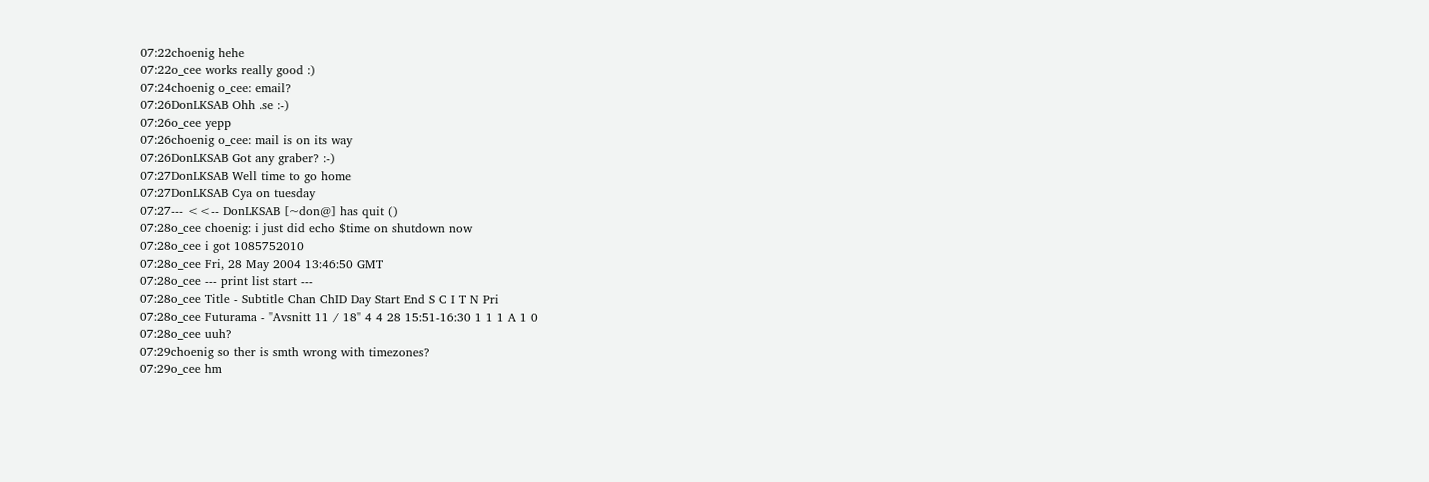07:22choenig hehe
07:22o_cee works really good :)
07:24choenig o_cee: email?
07:26DonLKSAB Ohh .se :-)
07:26o_cee yepp
07:26choenig o_cee: mail is on its way
07:26DonLKSAB Got any graber? :-)
07:27DonLKSAB Well time to go home
07:27DonLKSAB Cya on tuesday
07:27--- <<-- DonLKSAB [~don@] has quit ()
07:28o_cee choenig: i just did echo $time on shutdown now
07:28o_cee i got 1085752010
07:28o_cee Fri, 28 May 2004 13:46:50 GMT
07:28o_cee --- print list start ---
07:28o_cee Title - Subtitle Chan ChID Day Start End S C I T N Pri
07:28o_cee Futurama - "Avsnitt 11 / 18" 4 4 28 15:51-16:30 1 1 1 A 1 0
07:28o_cee uuh?
07:29choenig so ther is smth wrong with timezones?
07:29o_cee hm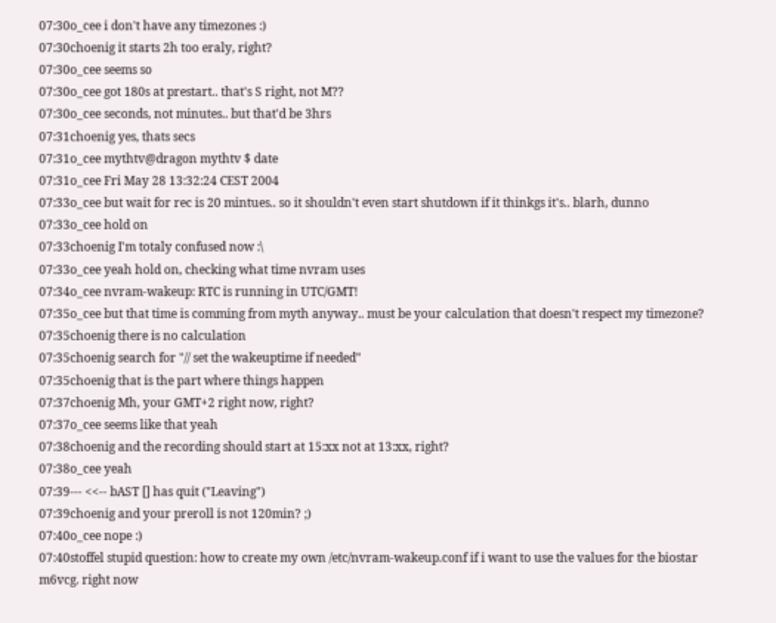07:30o_cee i don't have any timezones :)
07:30choenig it starts 2h too eraly, right?
07:30o_cee seems so
07:30o_cee got 180s at prestart.. that's S right, not M??
07:30o_cee seconds, not minutes.. but that'd be 3hrs
07:31choenig yes, thats secs
07:31o_cee mythtv@dragon mythtv $ date
07:31o_cee Fri May 28 13:32:24 CEST 2004
07:33o_cee but wait for rec is 20 mintues.. so it shouldn't even start shutdown if it thinkgs it's.. blarh, dunno
07:33o_cee hold on
07:33choenig I'm totaly confused now :\
07:33o_cee yeah hold on, checking what time nvram uses
07:34o_cee nvram-wakeup: RTC is running in UTC/GMT!
07:35o_cee but that time is comming from myth anyway.. must be your calculation that doesn't respect my timezone?
07:35choenig there is no calculation
07:35choenig search for "// set the wakeuptime if needed"
07:35choenig that is the part where things happen
07:37choenig Mh, your GMT+2 right now, right?
07:37o_cee seems like that yeah
07:38choenig and the recording should start at 15:xx not at 13:xx, right?
07:38o_cee yeah
07:39--- <<-- bAST [] has quit ("Leaving")
07:39choenig and your preroll is not 120min? ;)
07:40o_cee nope :)
07:40stoffel stupid question: how to create my own /etc/nvram-wakeup.conf if i want to use the values for the biostar m6vcg. right now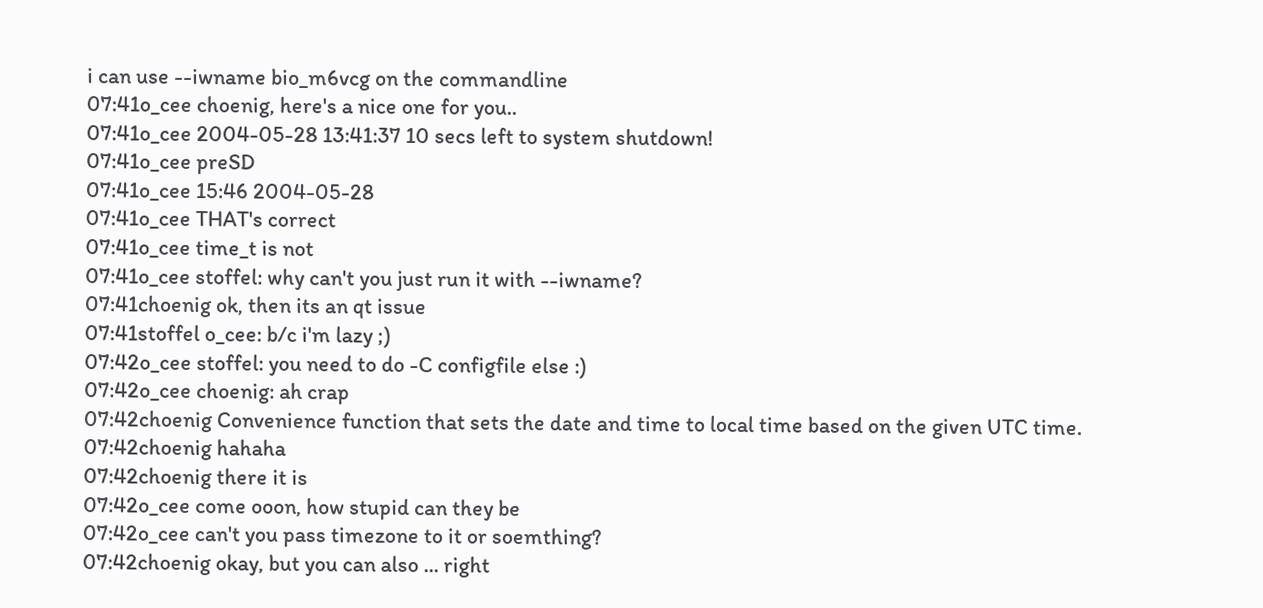i can use --iwname bio_m6vcg on the commandline
07:41o_cee choenig, here's a nice one for you..
07:41o_cee 2004-05-28 13:41:37 10 secs left to system shutdown!
07:41o_cee preSD
07:41o_cee 15:46 2004-05-28
07:41o_cee THAT's correct
07:41o_cee time_t is not
07:41o_cee stoffel: why can't you just run it with --iwname?
07:41choenig ok, then its an qt issue
07:41stoffel o_cee: b/c i'm lazy ;)
07:42o_cee stoffel: you need to do -C configfile else :)
07:42o_cee choenig: ah crap
07:42choenig Convenience function that sets the date and time to local time based on the given UTC time.
07:42choenig hahaha
07:42choenig there it is
07:42o_cee come ooon, how stupid can they be
07:42o_cee can't you pass timezone to it or soemthing?
07:42choenig okay, but you can also ... right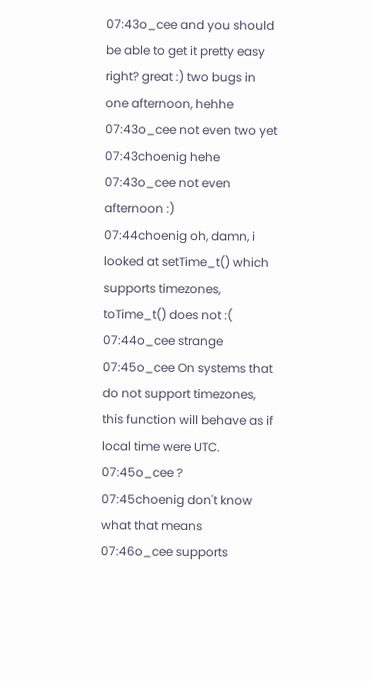07:43o_cee and you should be able to get it pretty easy right? great :) two bugs in one afternoon, hehhe
07:43o_cee not even two yet
07:43choenig hehe
07:43o_cee not even afternoon :)
07:44choenig oh, damn, i looked at setTime_t() which supports timezones, toTime_t() does not :(
07:44o_cee strange
07:45o_cee On systems that do not support timezones, this function will behave as if local time were UTC.
07:45o_cee ?
07:45choenig don't know what that means
07:46o_cee supports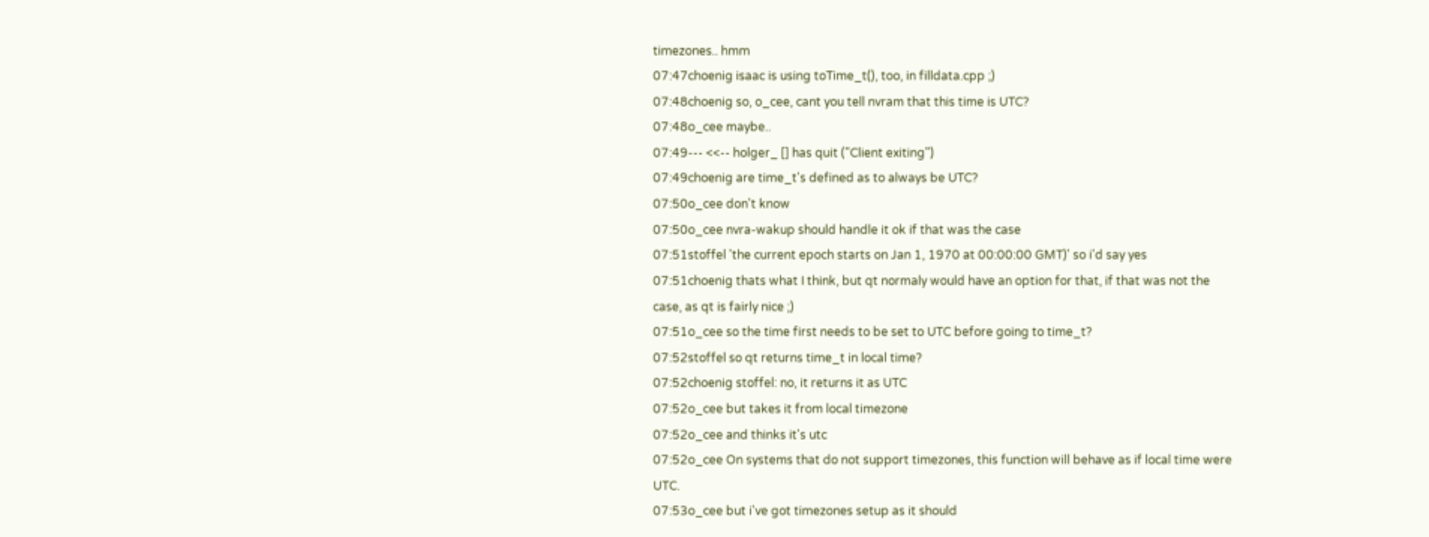timezones.. hmm
07:47choenig isaac is using toTime_t(), too, in filldata.cpp ;)
07:48choenig so, o_cee, cant you tell nvram that this time is UTC?
07:48o_cee maybe..
07:49--- <<-- holger_ [] has quit ("Client exiting")
07:49choenig are time_t's defined as to always be UTC?
07:50o_cee don't know
07:50o_cee nvra-wakup should handle it ok if that was the case
07:51stoffel 'the current epoch starts on Jan 1, 1970 at 00:00:00 GMT)' so i'd say yes
07:51choenig thats what I think, but qt normaly would have an option for that, if that was not the case, as qt is fairly nice ;)
07:51o_cee so the time first needs to be set to UTC before going to time_t?
07:52stoffel so qt returns time_t in local time?
07:52choenig stoffel: no, it returns it as UTC
07:52o_cee but takes it from local timezone
07:52o_cee and thinks it's utc
07:52o_cee On systems that do not support timezones, this function will behave as if local time were UTC.
07:53o_cee but i've got timezones setup as it should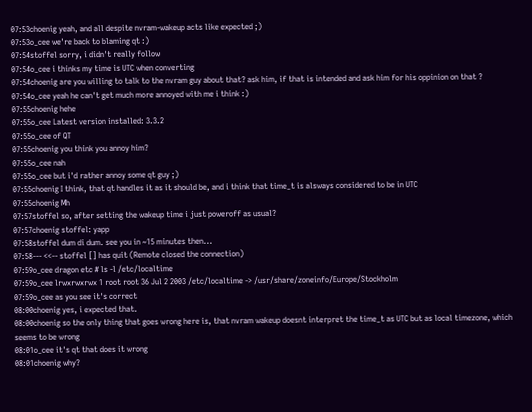07:53choenig yeah, and all despite nvram-wakeup acts like expected ;)
07:53o_cee we're back to blaming qt :)
07:54stoffel sorry, i didn't really follow
07:54o_cee i thinks my time is UTC when converting
07:54choenig are you willing to talk to the nvram guy about that? ask him, if that is intended and ask him for his oppinion on that ?
07:54o_cee yeah he can't get much more annoyed with me i think :)
07:55choenig hehe
07:55o_cee Latest version installed: 3.3.2
07:55o_cee of QT
07:55choenig you think you annoy him?
07:55o_cee nah
07:55o_cee but i'd rather annoy some qt guy ;)
07:55choenig I think, that qt handles it as it should be, and i think that time_t is alsways considered to be in UTC
07:55choenig Mh
07:57stoffel so, after setting the wakeup time i just poweroff as usual?
07:57choenig stoffel: yapp
07:58stoffel dum di dum. see you in ~15 minutes then...
07:58--- <<-- stoffel [] has quit (Remote closed the connection)
07:59o_cee dragon etc # ls -l /etc/localtime
07:59o_cee lrwxrwxrwx 1 root root 36 Jul 2 2003 /etc/localtime -> /usr/share/zoneinfo/Europe/Stockholm
07:59o_cee as you see it's correct
08:00choenig yes, i expected that.
08:00choenig so the only thing that goes wrong here is, that nvram wakeup doesnt interpret the time_t as UTC but as local timezone, which seems to be wrong
08:01o_cee it's qt that does it wrong
08:01choenig why?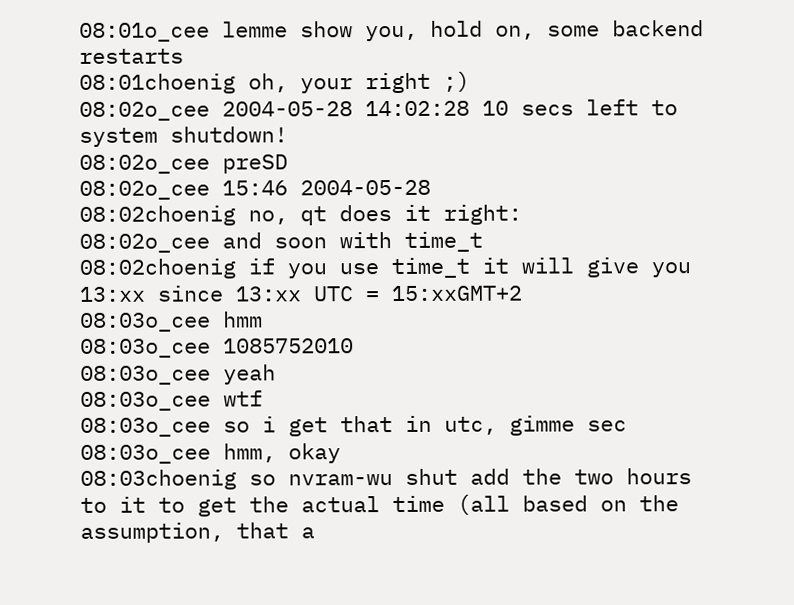08:01o_cee lemme show you, hold on, some backend restarts
08:01choenig oh, your right ;)
08:02o_cee 2004-05-28 14:02:28 10 secs left to system shutdown!
08:02o_cee preSD
08:02o_cee 15:46 2004-05-28
08:02choenig no, qt does it right:
08:02o_cee and soon with time_t
08:02choenig if you use time_t it will give you 13:xx since 13:xx UTC = 15:xxGMT+2
08:03o_cee hmm
08:03o_cee 1085752010
08:03o_cee yeah
08:03o_cee wtf
08:03o_cee so i get that in utc, gimme sec
08:03o_cee hmm, okay
08:03choenig so nvram-wu shut add the two hours to it to get the actual time (all based on the assumption, that a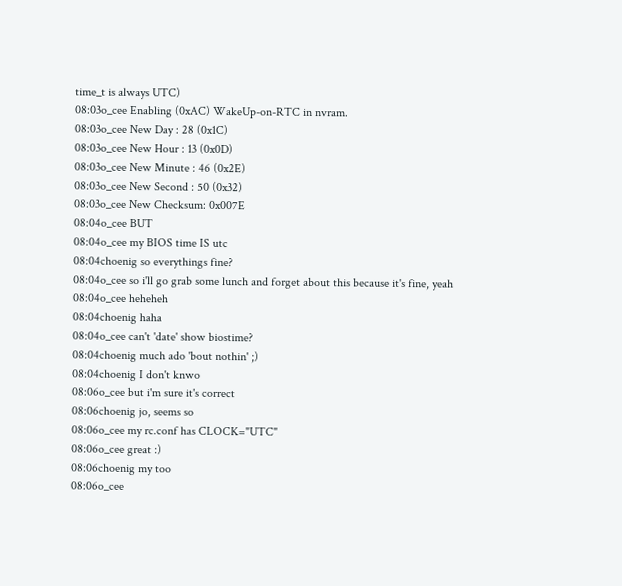time_t is always UTC)
08:03o_cee Enabling (0xAC) WakeUp-on-RTC in nvram.
08:03o_cee New Day : 28 (0x1C)
08:03o_cee New Hour : 13 (0x0D)
08:03o_cee New Minute : 46 (0x2E)
08:03o_cee New Second : 50 (0x32)
08:03o_cee New Checksum: 0x007E
08:04o_cee BUT
08:04o_cee my BIOS time IS utc
08:04choenig so everythings fine?
08:04o_cee so i'll go grab some lunch and forget about this because it's fine, yeah
08:04o_cee heheheh
08:04choenig haha
08:04o_cee can't 'date' show biostime?
08:04choenig much ado 'bout nothin' ;)
08:04choenig I don't knwo
08:06o_cee but i'm sure it's correct
08:06choenig jo, seems so
08:06o_cee my rc.conf has CLOCK="UTC"
08:06o_cee great :)
08:06choenig my too
08:06o_cee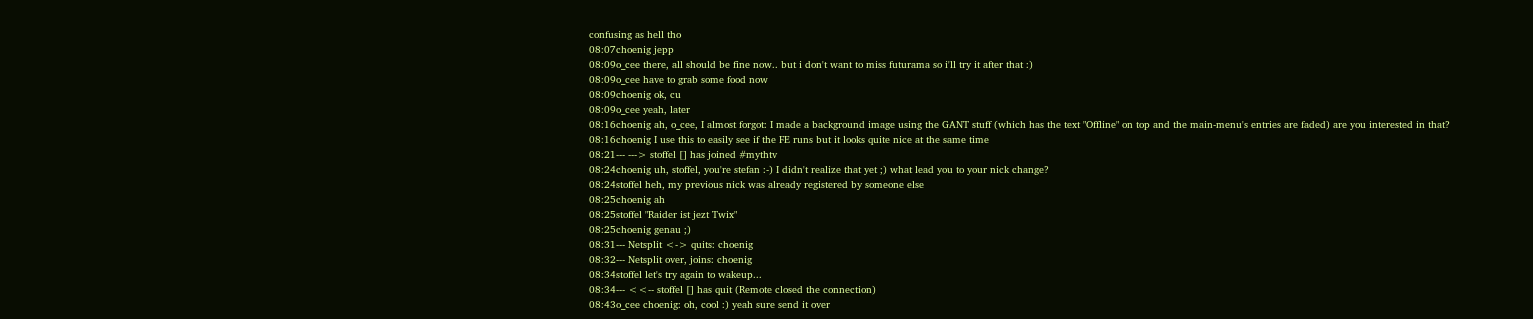confusing as hell tho
08:07choenig jepp
08:09o_cee there, all should be fine now.. but i don't want to miss futurama so i'll try it after that :)
08:09o_cee have to grab some food now
08:09choenig ok, cu
08:09o_cee yeah, later
08:16choenig ah, o_cee, I almost forgot: I made a background image using the GANT stuff (which has the text "Offline" on top and the main-menu's entries are faded) are you interested in that?
08:16choenig I use this to easily see if the FE runs but it looks quite nice at the same time
08:21--- ---> stoffel [] has joined #mythtv
08:24choenig uh, stoffel, you're stefan :-) I didn't realize that yet ;) what lead you to your nick change?
08:24stoffel heh, my previous nick was already registered by someone else
08:25choenig ah
08:25stoffel "Raider ist jezt Twix"
08:25choenig genau ;)
08:31--- Netsplit <-> quits: choenig
08:32--- Netsplit over, joins: choenig
08:34stoffel let's try again to wakeup...
08:34--- <<-- stoffel [] has quit (Remote closed the connection)
08:43o_cee choenig: oh, cool :) yeah sure send it over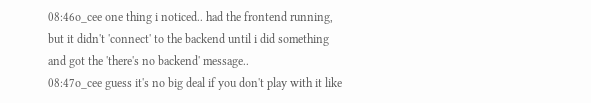08:46o_cee one thing i noticed.. had the frontend running, but it didn't 'connect' to the backend until i did something and got the 'there's no backend' message..
08:47o_cee guess it's no big deal if you don't play with it like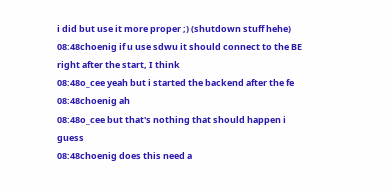i did but use it more proper ;) (shutdown stuff hehe)
08:48choenig if u use sdwu it should connect to the BE right after the start, I think
08:48o_cee yeah but i started the backend after the fe
08:48choenig ah
08:48o_cee but that's nothing that should happen i guess
08:48choenig does this need a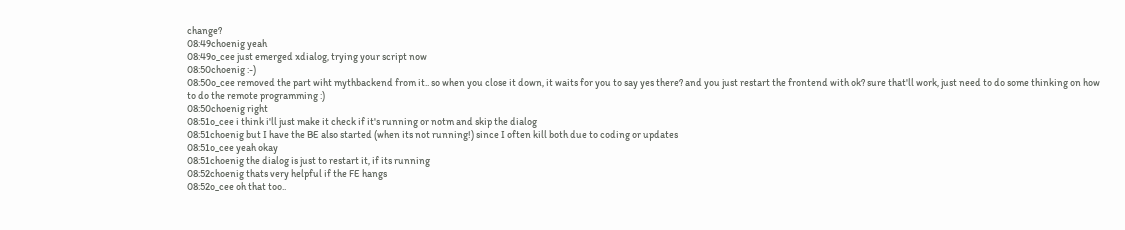change?
08:49choenig yeah
08:49o_cee just emerged xdialog, trying your script now
08:50choenig :-)
08:50o_cee removed the part wiht mythbackend from it.. so when you close it down, it waits for you to say yes there? and you just restart the frontend with ok? sure that'll work, just need to do some thinking on how to do the remote programming :)
08:50choenig right
08:51o_cee i think i'll just make it check if it's running or notm and skip the dialog
08:51choenig but I have the BE also started (when its not running!) since I often kill both due to coding or updates
08:51o_cee yeah okay
08:51choenig the dialog is just to restart it, if its running
08:52choenig thats very helpful if the FE hangs
08:52o_cee oh that too..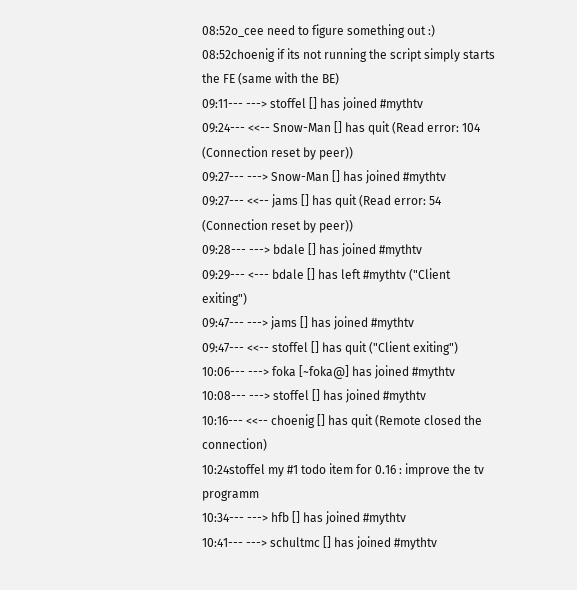08:52o_cee need to figure something out :)
08:52choenig if its not running the script simply starts the FE (same with the BE)
09:11--- ---> stoffel [] has joined #mythtv
09:24--- <<-- Snow-Man [] has quit (Read error: 104 (Connection reset by peer))
09:27--- ---> Snow-Man [] has joined #mythtv
09:27--- <<-- jams [] has quit (Read error: 54 (Connection reset by peer))
09:28--- ---> bdale [] has joined #mythtv
09:29--- <--- bdale [] has left #mythtv ("Client exiting")
09:47--- ---> jams [] has joined #mythtv
09:47--- <<-- stoffel [] has quit ("Client exiting")
10:06--- ---> foka [~foka@] has joined #mythtv
10:08--- ---> stoffel [] has joined #mythtv
10:16--- <<-- choenig [] has quit (Remote closed the connection)
10:24stoffel my #1 todo item for 0.16 : improve the tv programm
10:34--- ---> hfb [] has joined #mythtv
10:41--- ---> schultmc [] has joined #mythtv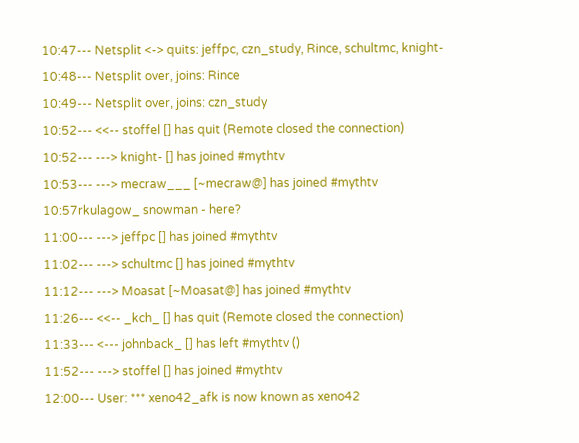10:47--- Netsplit <-> quits: jeffpc, czn_study, Rince, schultmc, knight-
10:48--- Netsplit over, joins: Rince
10:49--- Netsplit over, joins: czn_study
10:52--- <<-- stoffel [] has quit (Remote closed the connection)
10:52--- ---> knight- [] has joined #mythtv
10:53--- ---> mecraw___ [~mecraw@] has joined #mythtv
10:57rkulagow_ snowman - here?
11:00--- ---> jeffpc [] has joined #mythtv
11:02--- ---> schultmc [] has joined #mythtv
11:12--- ---> Moasat [~Moasat@] has joined #mythtv
11:26--- <<-- _kch_ [] has quit (Remote closed the connection)
11:33--- <--- johnback_ [] has left #mythtv ()
11:52--- ---> stoffel [] has joined #mythtv
12:00--- User: *** xeno42_afk is now known as xeno42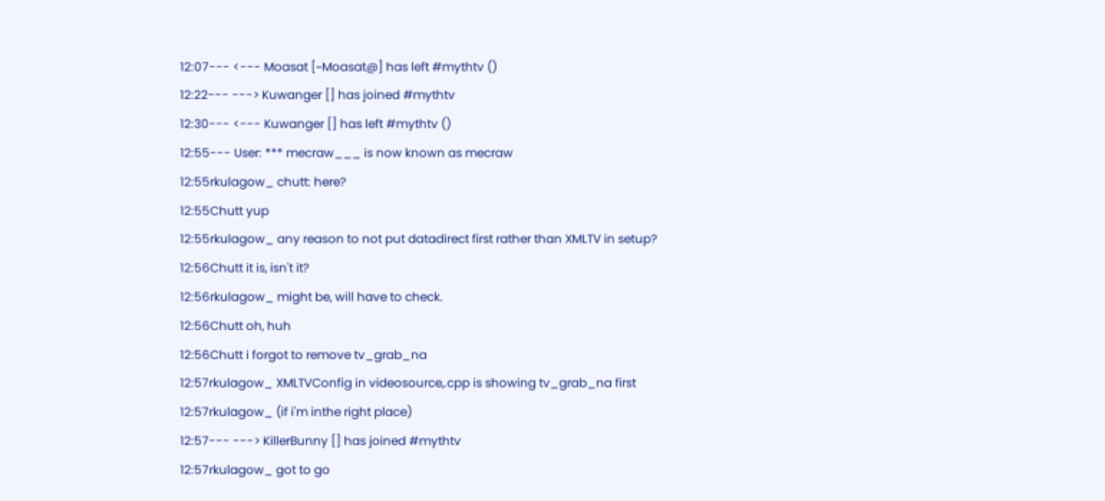12:07--- <--- Moasat [~Moasat@] has left #mythtv ()
12:22--- ---> Kuwanger [] has joined #mythtv
12:30--- <--- Kuwanger [] has left #mythtv ()
12:55--- User: *** mecraw___ is now known as mecraw
12:55rkulagow_ chutt: here?
12:55Chutt yup
12:55rkulagow_ any reason to not put datadirect first rather than XMLTV in setup?
12:56Chutt it is, isn't it?
12:56rkulagow_ might be, will have to check.
12:56Chutt oh, huh
12:56Chutt i forgot to remove tv_grab_na
12:57rkulagow_ XMLTVConfig in videosource,.cpp is showing tv_grab_na first
12:57rkulagow_ (if i'm inthe right place)
12:57--- ---> KillerBunny [] has joined #mythtv
12:57rkulagow_ got to go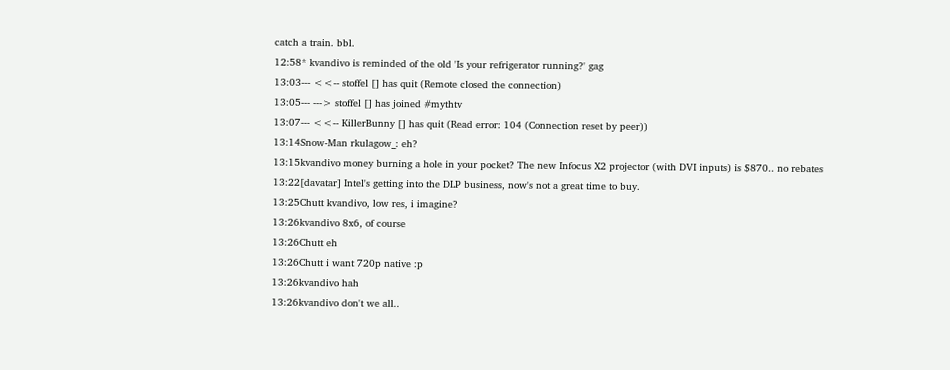catch a train. bbl.
12:58* kvandivo is reminded of the old 'Is your refrigerator running?' gag
13:03--- <<-- stoffel [] has quit (Remote closed the connection)
13:05--- ---> stoffel [] has joined #mythtv
13:07--- <<-- KillerBunny [] has quit (Read error: 104 (Connection reset by peer))
13:14Snow-Man rkulagow_: eh?
13:15kvandivo money burning a hole in your pocket? The new Infocus X2 projector (with DVI inputs) is $870.. no rebates
13:22[davatar] Intel's getting into the DLP business, now's not a great time to buy.
13:25Chutt kvandivo, low res, i imagine?
13:26kvandivo 8x6, of course
13:26Chutt eh
13:26Chutt i want 720p native :p
13:26kvandivo hah
13:26kvandivo don't we all..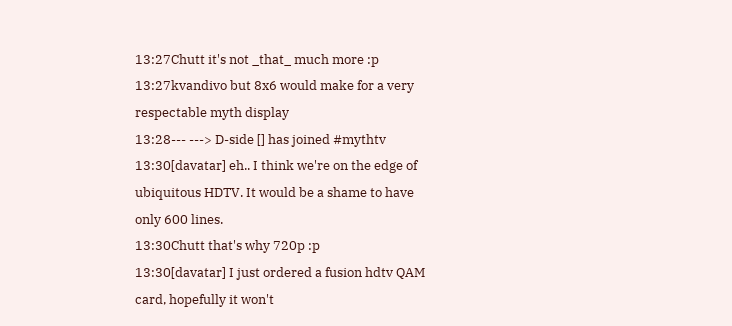13:27Chutt it's not _that_ much more :p
13:27kvandivo but 8x6 would make for a very respectable myth display
13:28--- ---> D-side [] has joined #mythtv
13:30[davatar] eh.. I think we're on the edge of ubiquitous HDTV. It would be a shame to have only 600 lines.
13:30Chutt that's why 720p :p
13:30[davatar] I just ordered a fusion hdtv QAM card, hopefully it won't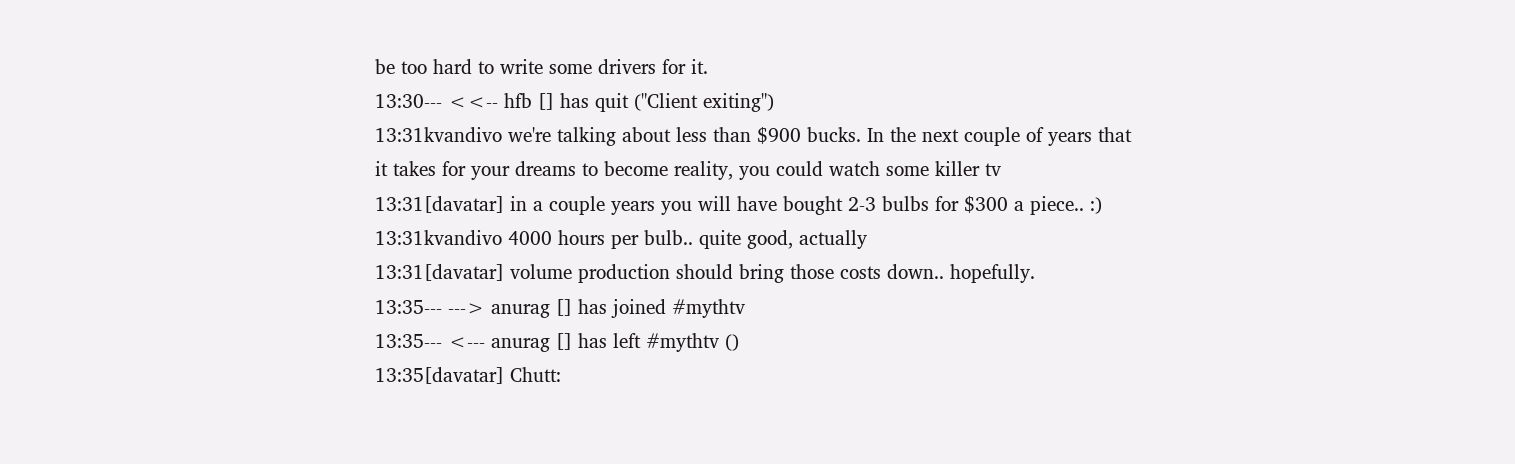be too hard to write some drivers for it.
13:30--- <<-- hfb [] has quit ("Client exiting")
13:31kvandivo we're talking about less than $900 bucks. In the next couple of years that it takes for your dreams to become reality, you could watch some killer tv
13:31[davatar] in a couple years you will have bought 2-3 bulbs for $300 a piece.. :)
13:31kvandivo 4000 hours per bulb.. quite good, actually
13:31[davatar] volume production should bring those costs down.. hopefully.
13:35--- ---> anurag [] has joined #mythtv
13:35--- <--- anurag [] has left #mythtv ()
13:35[davatar] Chutt: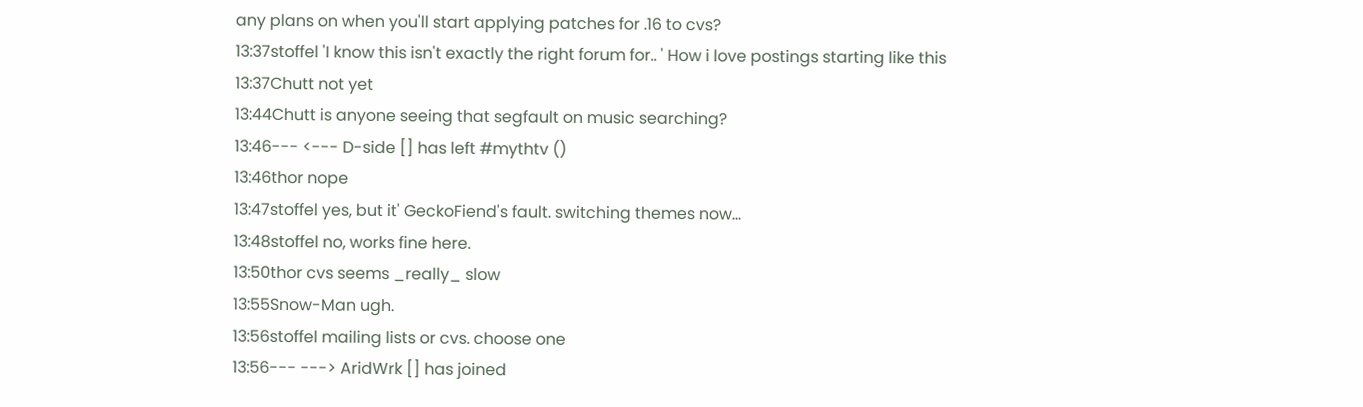any plans on when you'll start applying patches for .16 to cvs?
13:37stoffel 'I know this isn't exactly the right forum for.. ' How i love postings starting like this
13:37Chutt not yet
13:44Chutt is anyone seeing that segfault on music searching?
13:46--- <--- D-side [] has left #mythtv ()
13:46thor nope
13:47stoffel yes, but it' GeckoFiend's fault. switching themes now...
13:48stoffel no, works fine here.
13:50thor cvs seems _really_ slow
13:55Snow-Man ugh.
13:56stoffel mailing lists or cvs. choose one
13:56--- ---> AridWrk [] has joined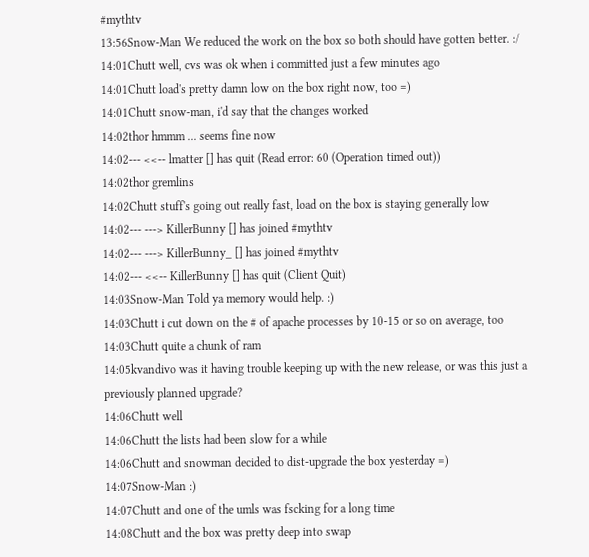#mythtv
13:56Snow-Man We reduced the work on the box so both should have gotten better. :/
14:01Chutt well, cvs was ok when i committed just a few minutes ago
14:01Chutt load's pretty damn low on the box right now, too =)
14:01Chutt snow-man, i'd say that the changes worked
14:02thor hmmm ... seems fine now
14:02--- <<-- lmatter [] has quit (Read error: 60 (Operation timed out))
14:02thor gremlins
14:02Chutt stuff's going out really fast, load on the box is staying generally low
14:02--- ---> KillerBunny [] has joined #mythtv
14:02--- ---> KillerBunny_ [] has joined #mythtv
14:02--- <<-- KillerBunny [] has quit (Client Quit)
14:03Snow-Man Told ya memory would help. :)
14:03Chutt i cut down on the # of apache processes by 10-15 or so on average, too
14:03Chutt quite a chunk of ram
14:05kvandivo was it having trouble keeping up with the new release, or was this just a previously planned upgrade?
14:06Chutt well
14:06Chutt the lists had been slow for a while
14:06Chutt and snowman decided to dist-upgrade the box yesterday =)
14:07Snow-Man :)
14:07Chutt and one of the umls was fscking for a long time
14:08Chutt and the box was pretty deep into swap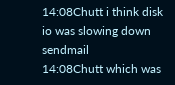14:08Chutt i think disk io was slowing down sendmail
14:08Chutt which was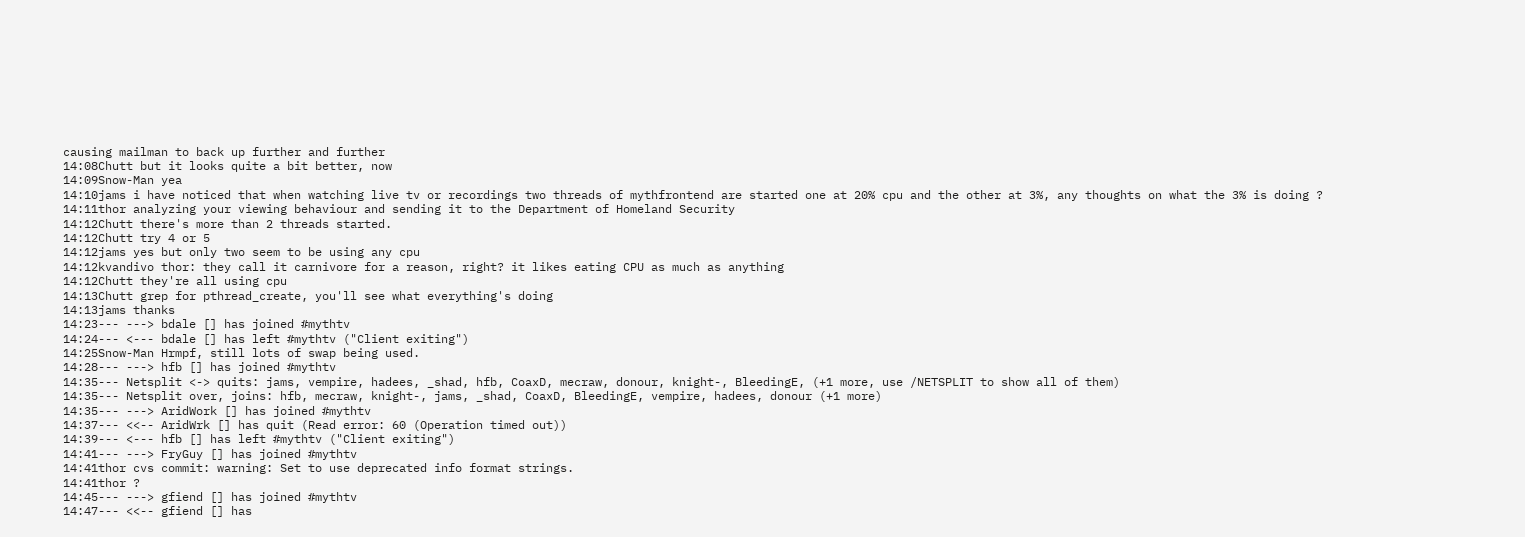causing mailman to back up further and further
14:08Chutt but it looks quite a bit better, now
14:09Snow-Man yea
14:10jams i have noticed that when watching live tv or recordings two threads of mythfrontend are started one at 20% cpu and the other at 3%, any thoughts on what the 3% is doing ?
14:11thor analyzing your viewing behaviour and sending it to the Department of Homeland Security
14:12Chutt there's more than 2 threads started.
14:12Chutt try 4 or 5
14:12jams yes but only two seem to be using any cpu
14:12kvandivo thor: they call it carnivore for a reason, right? it likes eating CPU as much as anything
14:12Chutt they're all using cpu
14:13Chutt grep for pthread_create, you'll see what everything's doing
14:13jams thanks
14:23--- ---> bdale [] has joined #mythtv
14:24--- <--- bdale [] has left #mythtv ("Client exiting")
14:25Snow-Man Hrmpf, still lots of swap being used.
14:28--- ---> hfb [] has joined #mythtv
14:35--- Netsplit <-> quits: jams, vempire, hadees, _shad, hfb, CoaxD, mecraw, donour, knight-, BleedingE, (+1 more, use /NETSPLIT to show all of them)
14:35--- Netsplit over, joins: hfb, mecraw, knight-, jams, _shad, CoaxD, BleedingE, vempire, hadees, donour (+1 more)
14:35--- ---> AridWork [] has joined #mythtv
14:37--- <<-- AridWrk [] has quit (Read error: 60 (Operation timed out))
14:39--- <--- hfb [] has left #mythtv ("Client exiting")
14:41--- ---> FryGuy [] has joined #mythtv
14:41thor cvs commit: warning: Set to use deprecated info format strings.
14:41thor ?
14:45--- ---> gfiend [] has joined #mythtv
14:47--- <<-- gfiend [] has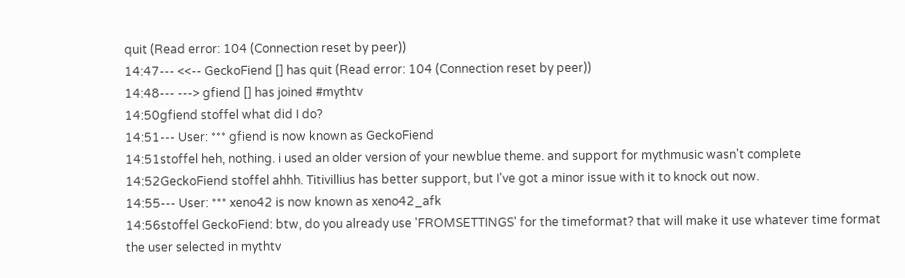quit (Read error: 104 (Connection reset by peer))
14:47--- <<-- GeckoFiend [] has quit (Read error: 104 (Connection reset by peer))
14:48--- ---> gfiend [] has joined #mythtv
14:50gfiend stoffel what did I do?
14:51--- User: *** gfiend is now known as GeckoFiend
14:51stoffel heh, nothing. i used an older version of your newblue theme. and support for mythmusic wasn't complete
14:52GeckoFiend stoffel ahhh. Titivillius has better support, but I've got a minor issue with it to knock out now.
14:55--- User: *** xeno42 is now known as xeno42_afk
14:56stoffel GeckoFiend: btw, do you already use 'FROMSETTINGS' for the timeformat? that will make it use whatever time format the user selected in mythtv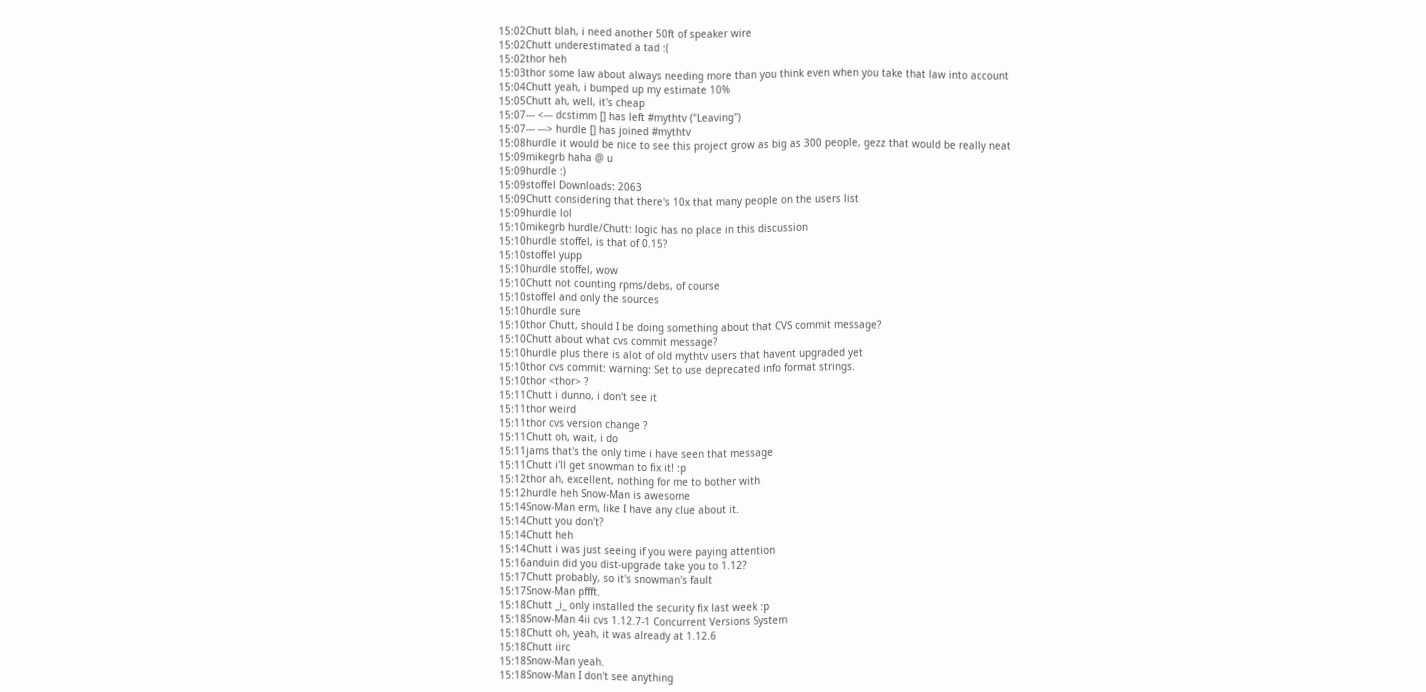15:02Chutt blah, i need another 50ft of speaker wire
15:02Chutt underestimated a tad :(
15:02thor heh
15:03thor some law about always needing more than you think even when you take that law into account
15:04Chutt yeah, i bumped up my estimate 10%
15:05Chutt ah, well, it's cheap
15:07--- <--- dcstimm [] has left #mythtv ("Leaving")
15:07--- ---> hurdle [] has joined #mythtv
15:08hurdle it would be nice to see this project grow as big as 300 people, gezz that would be really neat
15:09mikegrb haha @ u
15:09hurdle :)
15:09stoffel Downloads: 2063
15:09Chutt considering that there's 10x that many people on the users list
15:09hurdle lol
15:10mikegrb hurdle/Chutt: logic has no place in this discussion
15:10hurdle stoffel, is that of 0.15?
15:10stoffel yupp
15:10hurdle stoffel, wow
15:10Chutt not counting rpms/debs, of course
15:10stoffel and only the sources
15:10hurdle sure
15:10thor Chutt, should I be doing something about that CVS commit message?
15:10Chutt about what cvs commit message?
15:10hurdle plus there is alot of old mythtv users that havent upgraded yet
15:10thor cvs commit: warning: Set to use deprecated info format strings.
15:10thor <thor> ?
15:11Chutt i dunno, i don't see it
15:11thor weird
15:11thor cvs version change ?
15:11Chutt oh, wait, i do
15:11jams that's the only time i have seen that message
15:11Chutt i'll get snowman to fix it! :p
15:12thor ah, excellent, nothing for me to bother with
15:12hurdle heh Snow-Man is awesome
15:14Snow-Man erm, like I have any clue about it.
15:14Chutt you don't?
15:14Chutt heh
15:14Chutt i was just seeing if you were paying attention
15:16anduin did you dist-upgrade take you to 1.12?
15:17Chutt probably, so it's snowman's fault
15:17Snow-Man pffft.
15:18Chutt _i_ only installed the security fix last week :p
15:18Snow-Man 4ii cvs 1.12.7-1 Concurrent Versions System
15:18Chutt oh, yeah, it was already at 1.12.6
15:18Chutt iirc
15:18Snow-Man yeah.
15:18Snow-Man I don't see anything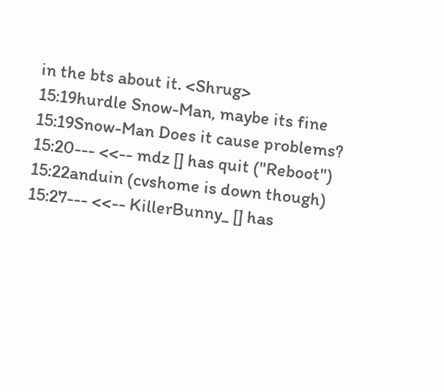in the bts about it. <Shrug>
15:19hurdle Snow-Man, maybe its fine
15:19Snow-Man Does it cause problems?
15:20--- <<-- mdz [] has quit ("Reboot")
15:22anduin (cvshome is down though)
15:27--- <<-- KillerBunny_ [] has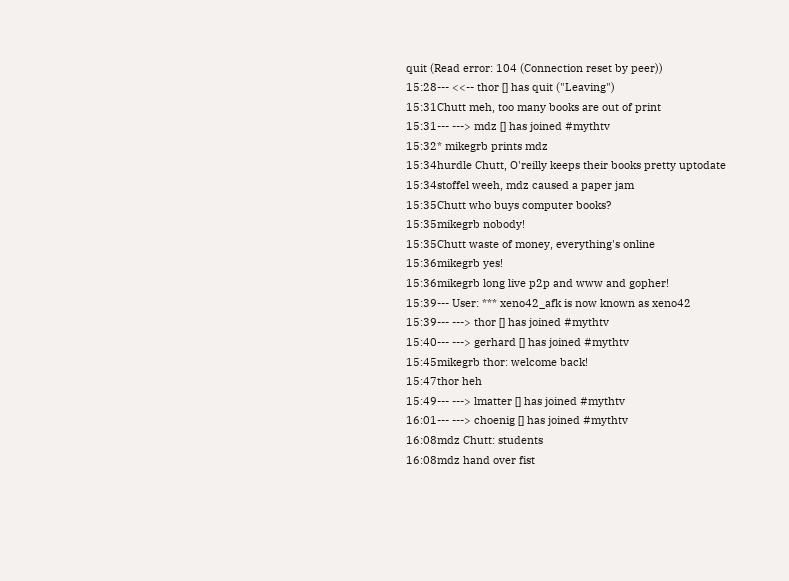quit (Read error: 104 (Connection reset by peer))
15:28--- <<-- thor [] has quit ("Leaving")
15:31Chutt meh, too many books are out of print
15:31--- ---> mdz [] has joined #mythtv
15:32* mikegrb prints mdz
15:34hurdle Chutt, O'reilly keeps their books pretty uptodate
15:34stoffel weeh, mdz caused a paper jam
15:35Chutt who buys computer books?
15:35mikegrb nobody!
15:35Chutt waste of money, everything's online
15:36mikegrb yes!
15:36mikegrb long live p2p and www and gopher!
15:39--- User: *** xeno42_afk is now known as xeno42
15:39--- ---> thor [] has joined #mythtv
15:40--- ---> gerhard [] has joined #mythtv
15:45mikegrb thor: welcome back!
15:47thor heh
15:49--- ---> lmatter [] has joined #mythtv
16:01--- ---> choenig [] has joined #mythtv
16:08mdz Chutt: students
16:08mdz hand over fist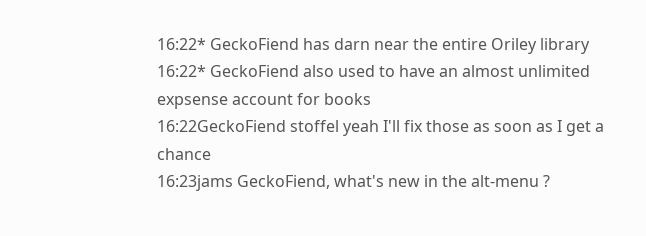16:22* GeckoFiend has darn near the entire Oriley library
16:22* GeckoFiend also used to have an almost unlimited expsense account for books
16:22GeckoFiend stoffel yeah I'll fix those as soon as I get a chance
16:23jams GeckoFiend, what's new in the alt-menu ?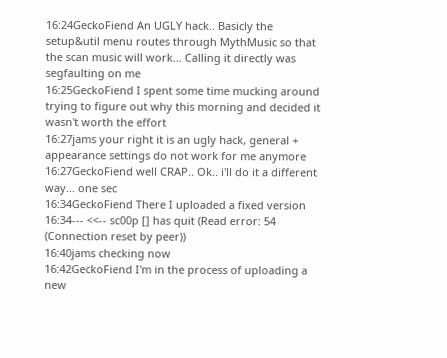16:24GeckoFiend An UGLY hack.. Basicly the setup&util menu routes through MythMusic so that the scan music will work... Calling it directly was segfaulting on me
16:25GeckoFiend I spent some time mucking around trying to figure out why this morning and decided it wasn't worth the effort
16:27jams your right it is an ugly hack, general + appearance settings do not work for me anymore
16:27GeckoFiend well CRAP.. Ok.. i'll do it a different way... one sec
16:34GeckoFiend There I uploaded a fixed version
16:34--- <<-- sc00p [] has quit (Read error: 54 (Connection reset by peer))
16:40jams checking now
16:42GeckoFiend I'm in the process of uploading a new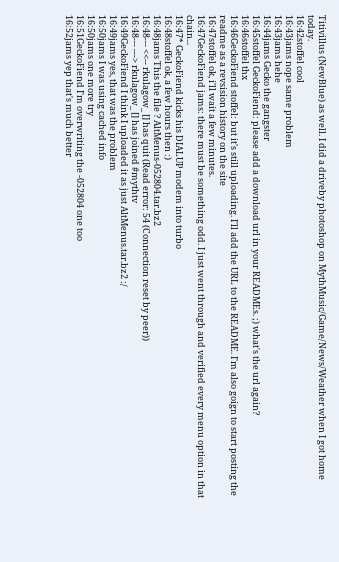Titivillus (NewBlue) as well. I did a driveby photoshop on MythMusic/Game/News/Weather when I got home today.
16:42stoffel cool
16:43jams nope same problem
16:43jams hehe
16:44jams Gecko the gangster
16:45stoffel GeckoFiend: please add a download url in your READMEs. ;) what's the url again?
16:46stoffel thx
16:46GeckoFiend stoffel: but it's still uploading. I'll add the URL to the README. I'm also goign to start posting the readme as a revsision history on the site
16:47stoffel ok, i'll wait a few minutes.
16:47GeckoFiend jams: there must be something odd. I just went through and verified every menu option in that chain...
16:47* GeckoFiend kicks his DIALUP modem into turbo
16:48stoffel ok, a few hours then :)
16:48jams This the file ? AltMenus-052804.tar.bz2
16:48--- <<-- rkulagow_ [] has quit (Read error: 54 (Connection reset by peer))
16:48--- ---> rkulagow_ [] has joined #mythtv
16:49GeckoFiend I think I uploaded it as just AltMenus.tar.bz2 :/
16:49jams yes, that was the problem
16:50jams I was using cached info
16:50jams one more try
16:51GeckoFiend I'm overwriting the -052804 one too
16:52jams yep that's much better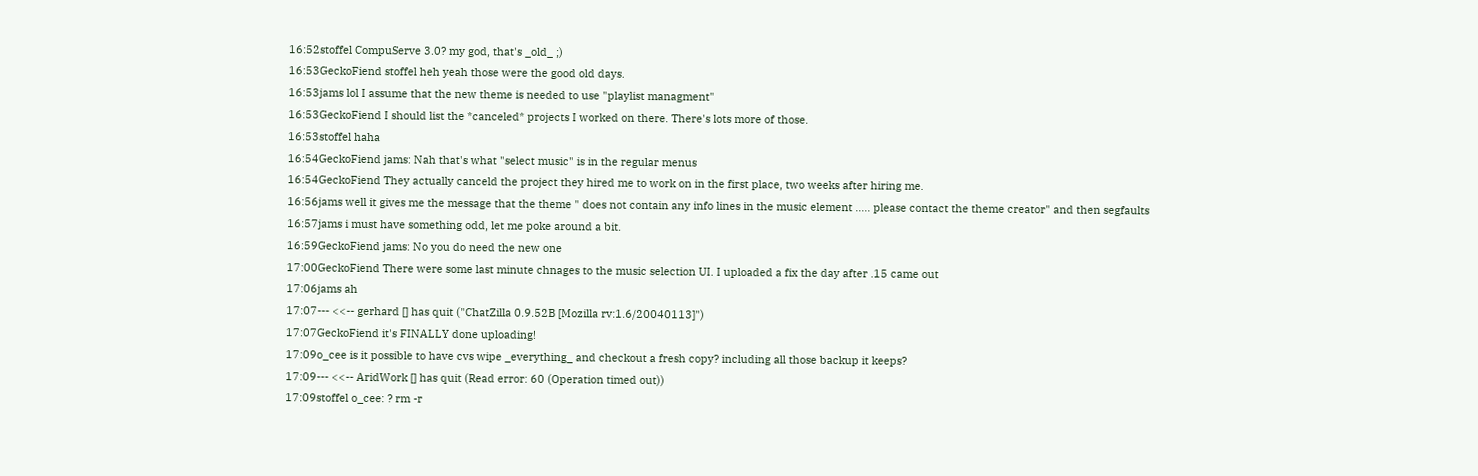16:52stoffel CompuServe 3.0? my god, that's _old_ ;)
16:53GeckoFiend stoffel heh yeah those were the good old days.
16:53jams lol I assume that the new theme is needed to use "playlist managment"
16:53GeckoFiend I should list the *canceled* projects I worked on there. There's lots more of those.
16:53stoffel haha
16:54GeckoFiend jams: Nah that's what "select music" is in the regular menus
16:54GeckoFiend They actually canceld the project they hired me to work on in the first place, two weeks after hiring me.
16:56jams well it gives me the message that the theme " does not contain any info lines in the music element ..... please contact the theme creator" and then segfaults
16:57jams i must have something odd, let me poke around a bit.
16:59GeckoFiend jams: No you do need the new one
17:00GeckoFiend There were some last minute chnages to the music selection UI. I uploaded a fix the day after .15 came out
17:06jams ah
17:07--- <<-- gerhard [] has quit ("ChatZilla 0.9.52B [Mozilla rv:1.6/20040113]")
17:07GeckoFiend it's FINALLY done uploading!
17:09o_cee is it possible to have cvs wipe _everything_ and checkout a fresh copy? including all those backup it keeps?
17:09--- <<-- AridWork [] has quit (Read error: 60 (Operation timed out))
17:09stoffel o_cee: ? rm -r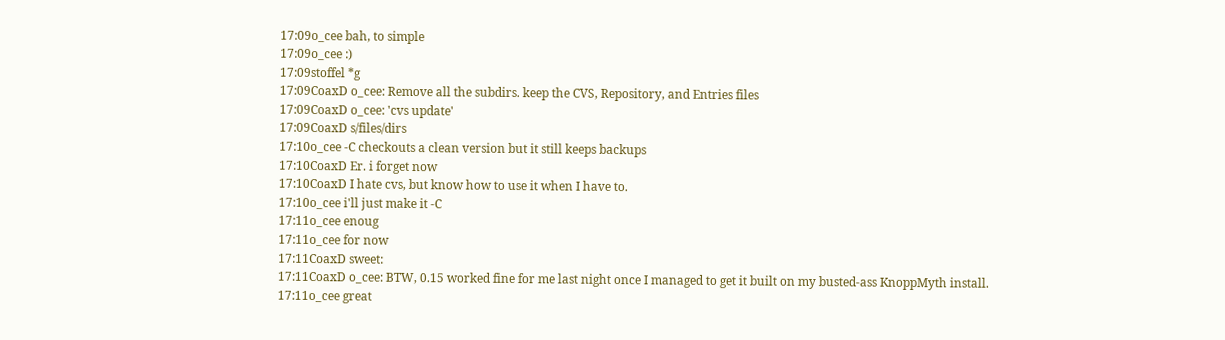17:09o_cee bah, to simple
17:09o_cee :)
17:09stoffel *g
17:09CoaxD o_cee: Remove all the subdirs. keep the CVS, Repository, and Entries files
17:09CoaxD o_cee: 'cvs update'
17:09CoaxD s/files/dirs
17:10o_cee -C checkouts a clean version but it still keeps backups
17:10CoaxD Er. i forget now
17:10CoaxD I hate cvs, but know how to use it when I have to.
17:10o_cee i'll just make it -C
17:11o_cee enoug
17:11o_cee for now
17:11CoaxD sweet:
17:11CoaxD o_cee: BTW, 0.15 worked fine for me last night once I managed to get it built on my busted-ass KnoppMyth install.
17:11o_cee great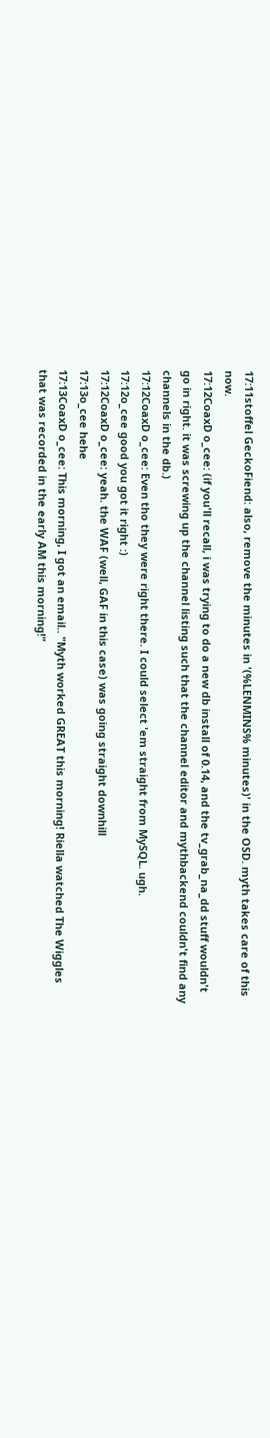17:11stoffel GeckoFiend: also, remove the minutes in '(%LENMINS% minutes)' in the OSD. myth takes care of this now.
17:12CoaxD o_cee: (if you'll recall, i was trying to do a new db install of 0.14, and the tv_grab_na_dd stuff wouldn't go in right. it was screwing up the channel listing such that the channel editor and mythbackend couldn't find any channels in the db.)
17:12CoaxD o_cee: Even tho they were right there. I could select 'em straight from MySQL. ugh.
17:12o_cee good you got it right :)
17:12CoaxD o_cee: yeah. the WAF (well, GAF in this case) was going straight downhill
17:13o_cee hehe
17:13CoaxD o_cee: This morning, I got an email.. "Myth worked GREAT this morning! Riella watched The Wiggles that was recorded in the early AM this morning!"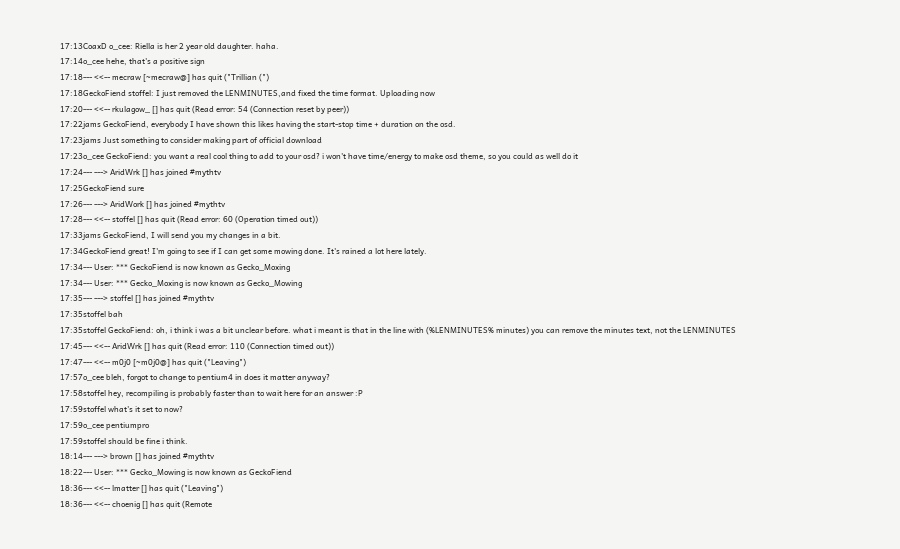17:13CoaxD o_cee: Riella is her 2 year old daughter. haha.
17:14o_cee hehe, that's a positive sign
17:18--- <<-- mecraw [~mecraw@] has quit ("Trillian (")
17:18GeckoFiend stoffel: I just removed the LENMINUTES,and fixed the time format. Uploading now
17:20--- <<-- rkulagow_ [] has quit (Read error: 54 (Connection reset by peer))
17:22jams GeckoFiend, everybody I have shown this likes having the start-stop time + duration on the osd.
17:23jams Just something to consider making part of official download
17:23o_cee GeckoFiend: you want a real cool thing to add to your osd? i won't have time/energy to make osd theme, so you could as well do it
17:24--- ---> AridWrk [] has joined #mythtv
17:25GeckoFiend sure
17:26--- ---> AridWork [] has joined #mythtv
17:28--- <<-- stoffel [] has quit (Read error: 60 (Operation timed out))
17:33jams GeckoFiend, I will send you my changes in a bit.
17:34GeckoFiend great! I'm going to see if I can get some mowing done. It's rained a lot here lately.
17:34--- User: *** GeckoFiend is now known as Gecko_Moxing
17:34--- User: *** Gecko_Moxing is now known as Gecko_Mowing
17:35--- ---> stoffel [] has joined #mythtv
17:35stoffel bah
17:35stoffel GeckoFiend: oh, i think i was a bit unclear before. what i meant is that in the line with (%LENMINUTES% minutes) you can remove the minutes text, not the LENMINUTES
17:45--- <<-- AridWrk [] has quit (Read error: 110 (Connection timed out))
17:47--- <<-- m0j0 [~m0j0@] has quit ("Leaving")
17:57o_cee bleh, forgot to change to pentium4 in does it matter anyway?
17:58stoffel hey, recompiling is probably faster than to wait here for an answer :P
17:59stoffel what's it set to now?
17:59o_cee pentiumpro
17:59stoffel should be fine i think.
18:14--- ---> brown [] has joined #mythtv
18:22--- User: *** Gecko_Mowing is now known as GeckoFiend
18:36--- <<-- lmatter [] has quit ("Leaving")
18:36--- <<-- choenig [] has quit (Remote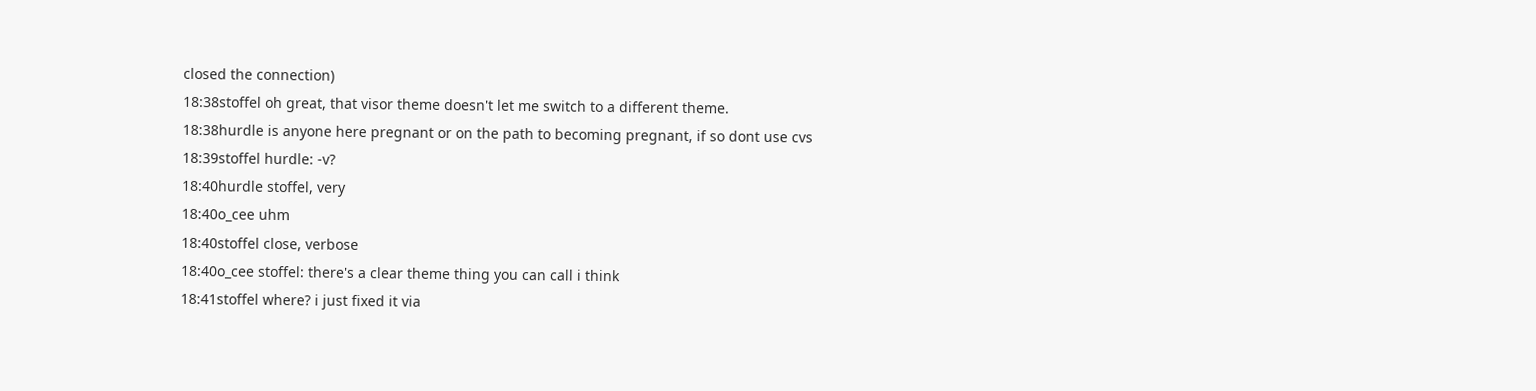closed the connection)
18:38stoffel oh great, that visor theme doesn't let me switch to a different theme.
18:38hurdle is anyone here pregnant or on the path to becoming pregnant, if so dont use cvs
18:39stoffel hurdle: -v?
18:40hurdle stoffel, very
18:40o_cee uhm
18:40stoffel close, verbose
18:40o_cee stoffel: there's a clear theme thing you can call i think
18:41stoffel where? i just fixed it via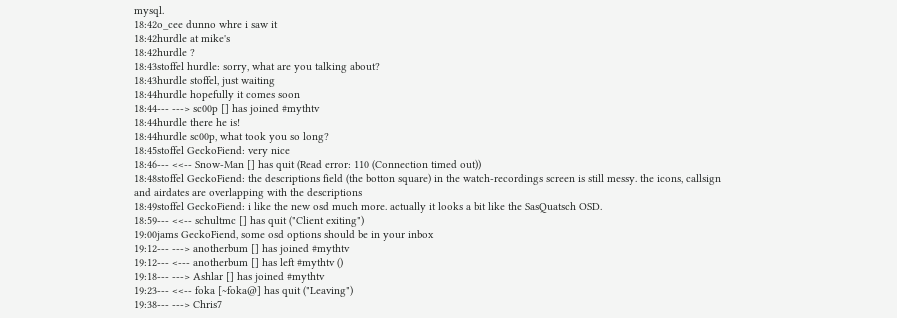mysql.
18:42o_cee dunno whre i saw it
18:42hurdle at mike's
18:42hurdle ?
18:43stoffel hurdle: sorry, what are you talking about?
18:43hurdle stoffel, just waiting
18:44hurdle hopefully it comes soon
18:44--- ---> sc00p [] has joined #mythtv
18:44hurdle there he is!
18:44hurdle sc00p, what took you so long?
18:45stoffel GeckoFiend: very nice
18:46--- <<-- Snow-Man [] has quit (Read error: 110 (Connection timed out))
18:48stoffel GeckoFiend: the descriptions field (the botton square) in the watch-recordings screen is still messy. the icons, callsign and airdates are overlapping with the descriptions
18:49stoffel GeckoFiend: i like the new osd much more. actually it looks a bit like the SasQuatsch OSD.
18:59--- <<-- schultmc [] has quit ("Client exiting")
19:00jams GeckoFiend, some osd options should be in your inbox
19:12--- ---> anotherbum [] has joined #mythtv
19:12--- <--- anotherbum [] has left #mythtv ()
19:18--- ---> Ashlar [] has joined #mythtv
19:23--- <<-- foka [~foka@] has quit ("Leaving")
19:38--- ---> Chris7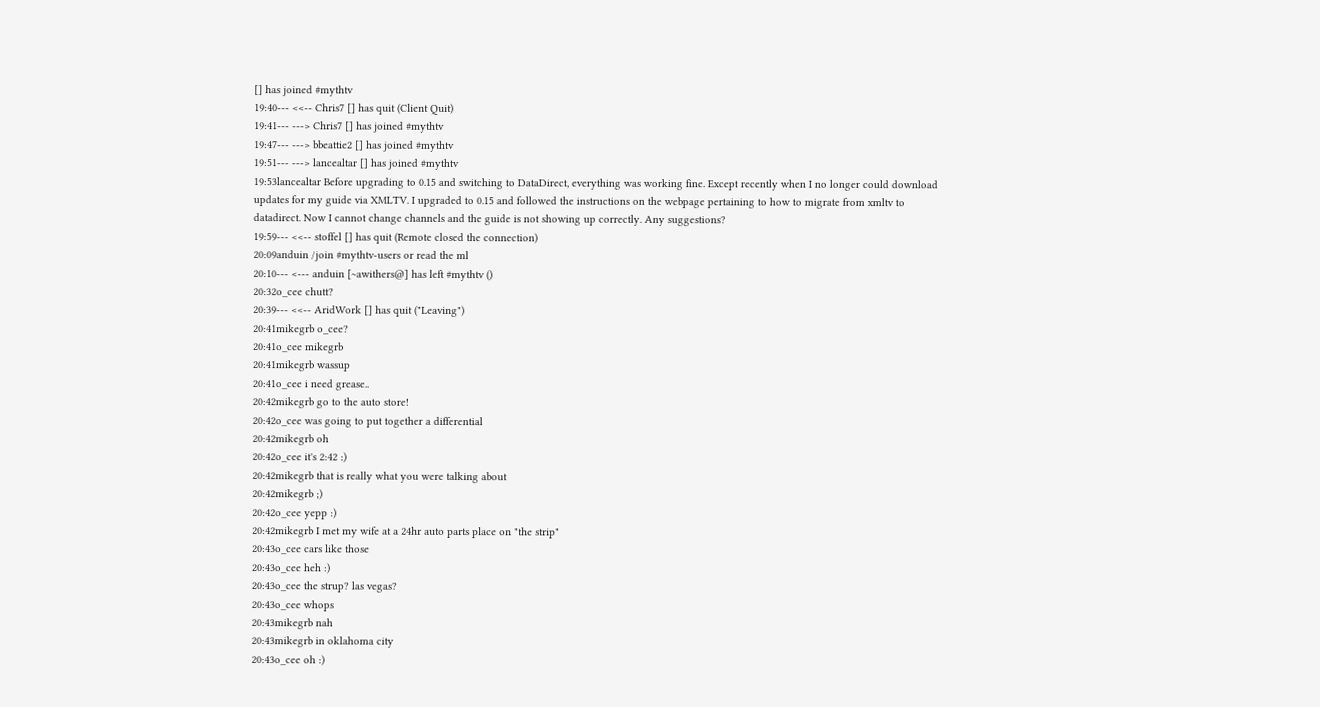[] has joined #mythtv
19:40--- <<-- Chris7 [] has quit (Client Quit)
19:41--- ---> Chris7 [] has joined #mythtv
19:47--- ---> bbeattie2 [] has joined #mythtv
19:51--- ---> lancealtar [] has joined #mythtv
19:53lancealtar Before upgrading to 0.15 and switching to DataDirect, everything was working fine. Except recently when I no longer could download updates for my guide via XMLTV. I upgraded to 0.15 and followed the instructions on the webpage pertaining to how to migrate from xmltv to datadirect. Now I cannot change channels and the guide is not showing up correctly. Any suggestions?
19:59--- <<-- stoffel [] has quit (Remote closed the connection)
20:09anduin /join #mythtv-users or read the ml
20:10--- <--- anduin [~awithers@] has left #mythtv ()
20:32o_cee chutt?
20:39--- <<-- AridWork [] has quit ("Leaving")
20:41mikegrb o_cee?
20:41o_cee mikegrb
20:41mikegrb wassup
20:41o_cee i need grease..
20:42mikegrb go to the auto store!
20:42o_cee was going to put together a differential
20:42mikegrb oh
20:42o_cee it's 2:42 :)
20:42mikegrb that is really what you were talking about
20:42mikegrb ;)
20:42o_cee yepp :)
20:42mikegrb I met my wife at a 24hr auto parts place on "the strip"
20:43o_cee cars like those
20:43o_cee heh :)
20:43o_cee the strup? las vegas?
20:43o_cee whops
20:43mikegrb nah
20:43mikegrb in oklahoma city
20:43o_cee oh :)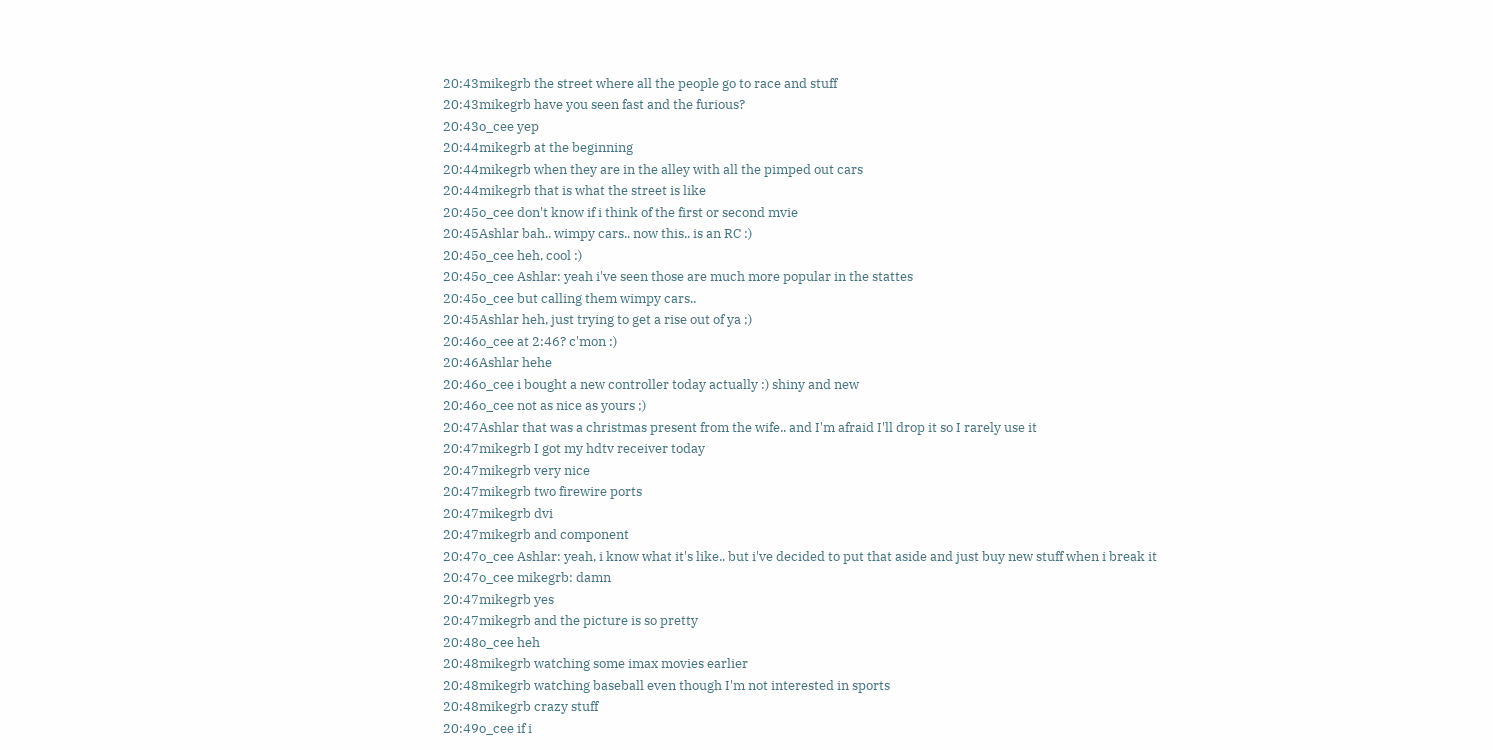20:43mikegrb the street where all the people go to race and stuff
20:43mikegrb have you seen fast and the furious?
20:43o_cee yep
20:44mikegrb at the beginning
20:44mikegrb when they are in the alley with all the pimped out cars
20:44mikegrb that is what the street is like
20:45o_cee don't know if i think of the first or second mvie
20:45Ashlar bah.. wimpy cars.. now this.. is an RC :)
20:45o_cee heh, cool :)
20:45o_cee Ashlar: yeah i've seen those are much more popular in the stattes
20:45o_cee but calling them wimpy cars..
20:45Ashlar heh, just trying to get a rise out of ya ;)
20:46o_cee at 2:46? c'mon :)
20:46Ashlar hehe
20:46o_cee i bought a new controller today actually :) shiny and new
20:46o_cee not as nice as yours ;)
20:47Ashlar that was a christmas present from the wife.. and I'm afraid I'll drop it so I rarely use it
20:47mikegrb I got my hdtv receiver today
20:47mikegrb very nice
20:47mikegrb two firewire ports
20:47mikegrb dvi
20:47mikegrb and component
20:47o_cee Ashlar: yeah, i know what it's like.. but i've decided to put that aside and just buy new stuff when i break it
20:47o_cee mikegrb: damn
20:47mikegrb yes
20:47mikegrb and the picture is so pretty
20:48o_cee heh
20:48mikegrb watching some imax movies earlier
20:48mikegrb watching baseball even though I'm not interested in sports
20:48mikegrb crazy stuff
20:49o_cee if i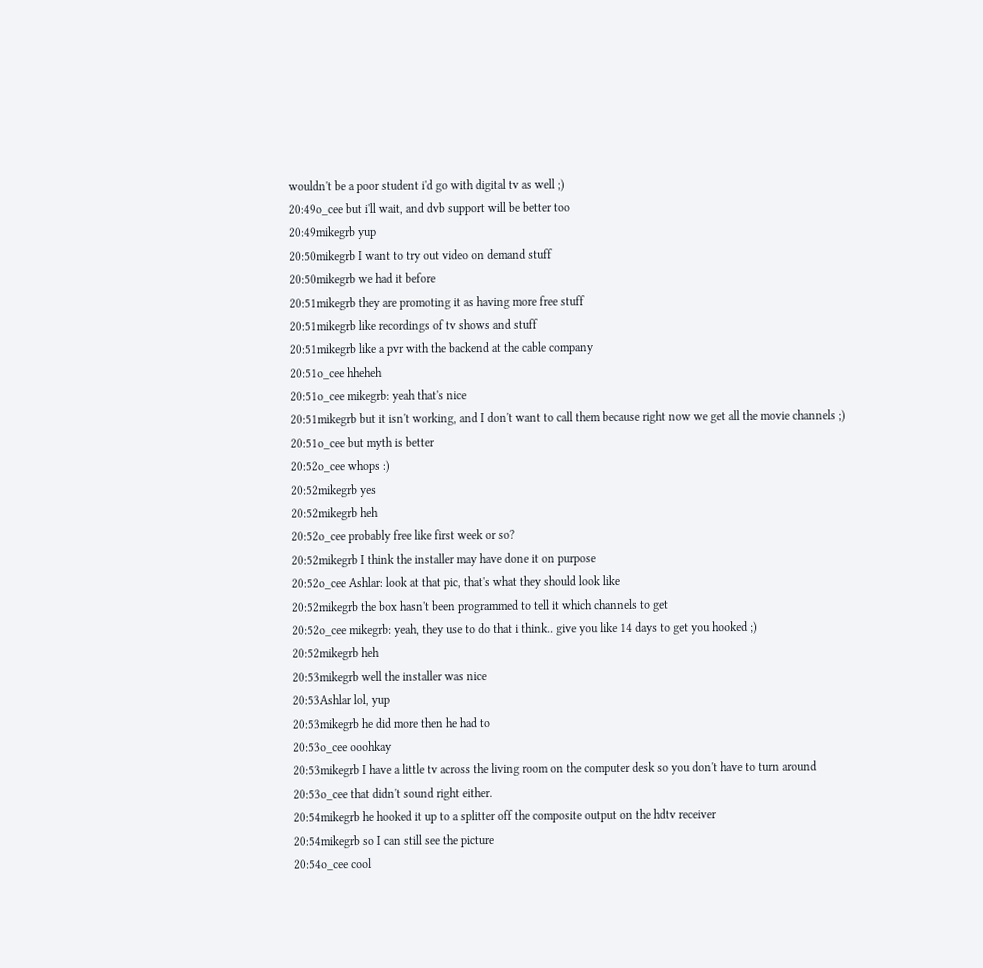wouldn't be a poor student i'd go with digital tv as well ;)
20:49o_cee but i'll wait, and dvb support will be better too
20:49mikegrb yup
20:50mikegrb I want to try out video on demand stuff
20:50mikegrb we had it before
20:51mikegrb they are promoting it as having more free stuff
20:51mikegrb like recordings of tv shows and stuff
20:51mikegrb like a pvr with the backend at the cable company
20:51o_cee hheheh
20:51o_cee mikegrb: yeah that's nice
20:51mikegrb but it isn't working, and I don't want to call them because right now we get all the movie channels ;)
20:51o_cee but myth is better
20:52o_cee whops :)
20:52mikegrb yes
20:52mikegrb heh
20:52o_cee probably free like first week or so?
20:52mikegrb I think the installer may have done it on purpose
20:52o_cee Ashlar: look at that pic, that's what they should look like
20:52mikegrb the box hasn't been programmed to tell it which channels to get
20:52o_cee mikegrb: yeah, they use to do that i think.. give you like 14 days to get you hooked ;)
20:52mikegrb heh
20:53mikegrb well the installer was nice
20:53Ashlar lol, yup
20:53mikegrb he did more then he had to
20:53o_cee ooohkay
20:53mikegrb I have a little tv across the living room on the computer desk so you don't have to turn around
20:53o_cee that didn't sound right either.
20:54mikegrb he hooked it up to a splitter off the composite output on the hdtv receiver
20:54mikegrb so I can still see the picture
20:54o_cee cool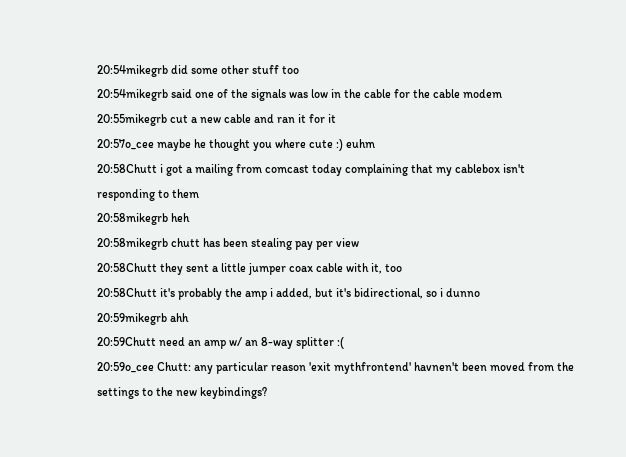20:54mikegrb did some other stuff too
20:54mikegrb said one of the signals was low in the cable for the cable modem
20:55mikegrb cut a new cable and ran it for it
20:57o_cee maybe he thought you where cute :) euhm
20:58Chutt i got a mailing from comcast today complaining that my cablebox isn't responding to them
20:58mikegrb heh
20:58mikegrb chutt has been stealing pay per view
20:58Chutt they sent a little jumper coax cable with it, too
20:58Chutt it's probably the amp i added, but it's bidirectional, so i dunno
20:59mikegrb ahh
20:59Chutt need an amp w/ an 8-way splitter :(
20:59o_cee Chutt: any particular reason 'exit mythfrontend' havnen't been moved from the settings to the new keybindings?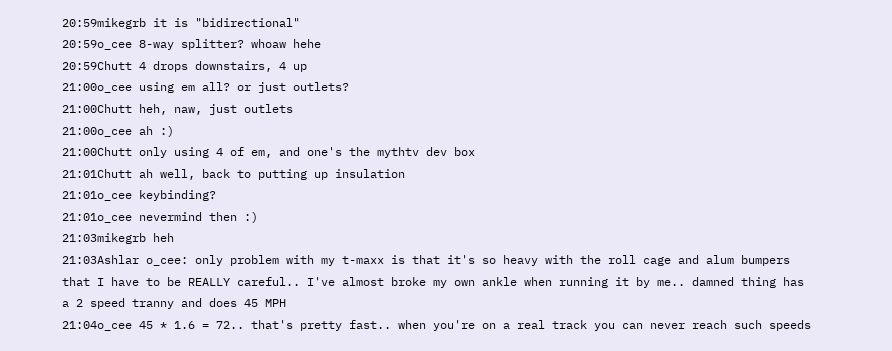20:59mikegrb it is "bidirectional"
20:59o_cee 8-way splitter? whoaw hehe
20:59Chutt 4 drops downstairs, 4 up
21:00o_cee using em all? or just outlets?
21:00Chutt heh, naw, just outlets
21:00o_cee ah :)
21:00Chutt only using 4 of em, and one's the mythtv dev box
21:01Chutt ah well, back to putting up insulation
21:01o_cee keybinding?
21:01o_cee nevermind then :)
21:03mikegrb heh
21:03Ashlar o_cee: only problem with my t-maxx is that it's so heavy with the roll cage and alum bumpers that I have to be REALLY careful.. I've almost broke my own ankle when running it by me.. damned thing has a 2 speed tranny and does 45 MPH
21:04o_cee 45 * 1.6 = 72.. that's pretty fast.. when you're on a real track you can never reach such speeds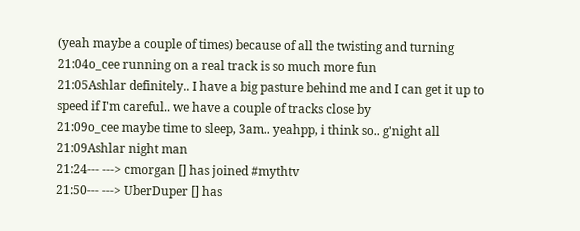(yeah maybe a couple of times) because of all the twisting and turning
21:04o_cee running on a real track is so much more fun
21:05Ashlar definitely.. I have a big pasture behind me and I can get it up to speed if I'm careful.. we have a couple of tracks close by
21:09o_cee maybe time to sleep, 3am.. yeahpp, i think so.. g'night all
21:09Ashlar night man
21:24--- ---> cmorgan [] has joined #mythtv
21:50--- ---> UberDuper [] has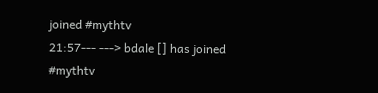joined #mythtv
21:57--- ---> bdale [] has joined #mythtv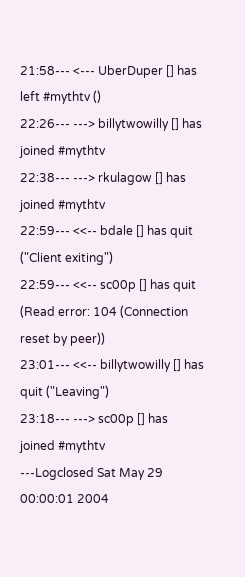21:58--- <--- UberDuper [] has left #mythtv ()
22:26--- ---> billytwowilly [] has joined #mythtv
22:38--- ---> rkulagow [] has joined #mythtv
22:59--- <<-- bdale [] has quit ("Client exiting")
22:59--- <<-- sc00p [] has quit (Read error: 104 (Connection reset by peer))
23:01--- <<-- billytwowilly [] has quit ("Leaving")
23:18--- ---> sc00p [] has joined #mythtv
---Logclosed Sat May 29 00:00:01 2004